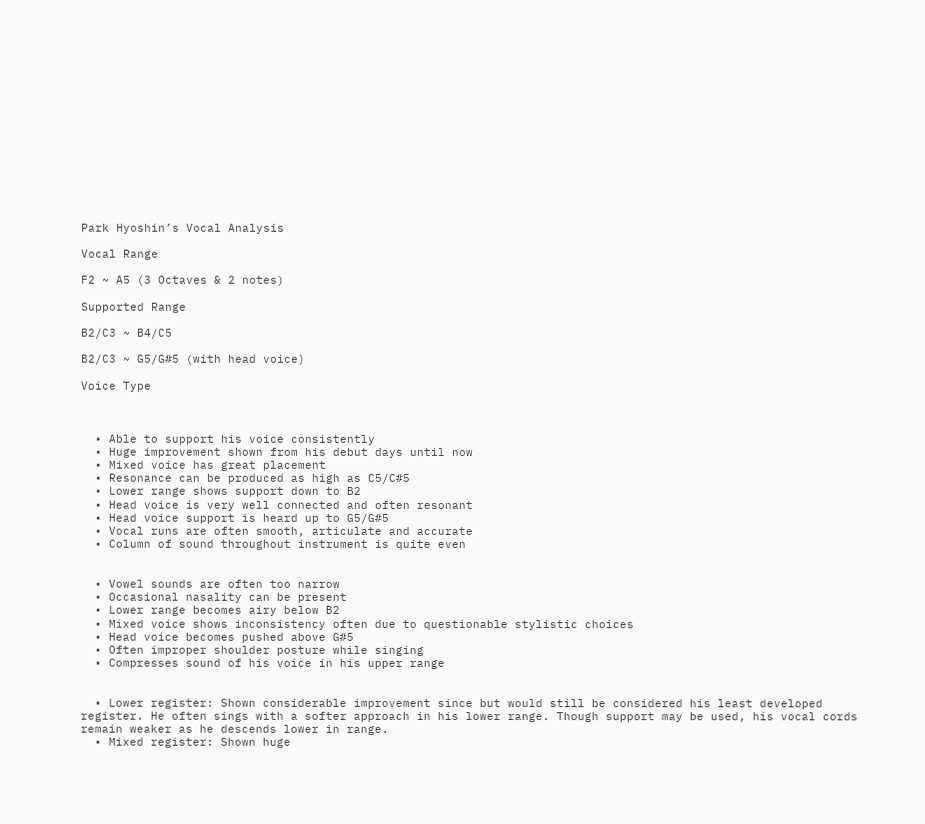Park Hyoshin’s Vocal Analysis

Vocal Range

F2 ~ A5 (3 Octaves & 2 notes)

Supported Range

B2/C3 ~ B4/C5

B2/C3 ~ G5/G#5 (with head voice)

Voice Type



  • Able to support his voice consistently
  • Huge improvement shown from his debut days until now
  • Mixed voice has great placement
  • Resonance can be produced as high as C5/C#5
  • Lower range shows support down to B2
  • Head voice is very well connected and often resonant
  • Head voice support is heard up to G5/G#5
  • Vocal runs are often smooth, articulate and accurate
  • Column of sound throughout instrument is quite even


  • Vowel sounds are often too narrow
  • Occasional nasality can be present
  • Lower range becomes airy below B2
  • Mixed voice shows inconsistency often due to questionable stylistic choices
  • Head voice becomes pushed above G#5
  • Often improper shoulder posture while singing
  • Compresses sound of his voice in his upper range


  • Lower register: Shown considerable improvement since but would still be considered his least developed register. He often sings with a softer approach in his lower range. Though support may be used, his vocal cords remain weaker as he descends lower in range.
  • Mixed register: Shown huge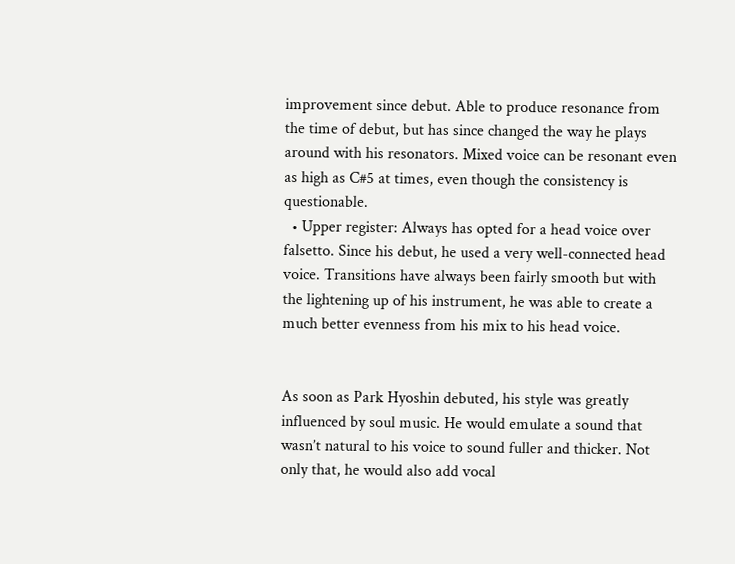improvement since debut. Able to produce resonance from the time of debut, but has since changed the way he plays around with his resonators. Mixed voice can be resonant even as high as C#5 at times, even though the consistency is questionable.
  • Upper register: Always has opted for a head voice over falsetto. Since his debut, he used a very well-connected head voice. Transitions have always been fairly smooth but with the lightening up of his instrument, he was able to create a much better evenness from his mix to his head voice.


As soon as Park Hyoshin debuted, his style was greatly influenced by soul music. He would emulate a sound that wasn’t natural to his voice to sound fuller and thicker. Not only that, he would also add vocal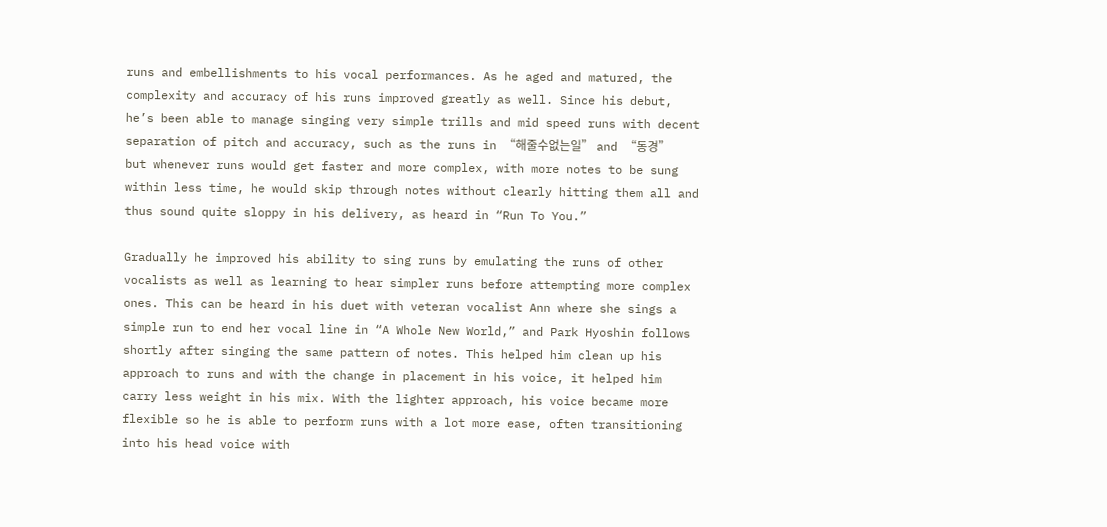runs and embellishments to his vocal performances. As he aged and matured, the complexity and accuracy of his runs improved greatly as well. Since his debut, he’s been able to manage singing very simple trills and mid speed runs with decent separation of pitch and accuracy, such as the runs in “해줄수없는일” and “동경” but whenever runs would get faster and more complex, with more notes to be sung within less time, he would skip through notes without clearly hitting them all and thus sound quite sloppy in his delivery, as heard in “Run To You.”

Gradually he improved his ability to sing runs by emulating the runs of other vocalists as well as learning to hear simpler runs before attempting more complex ones. This can be heard in his duet with veteran vocalist Ann where she sings a simple run to end her vocal line in “A Whole New World,” and Park Hyoshin follows shortly after singing the same pattern of notes. This helped him clean up his approach to runs and with the change in placement in his voice, it helped him carry less weight in his mix. With the lighter approach, his voice became more flexible so he is able to perform runs with a lot more ease, often transitioning into his head voice with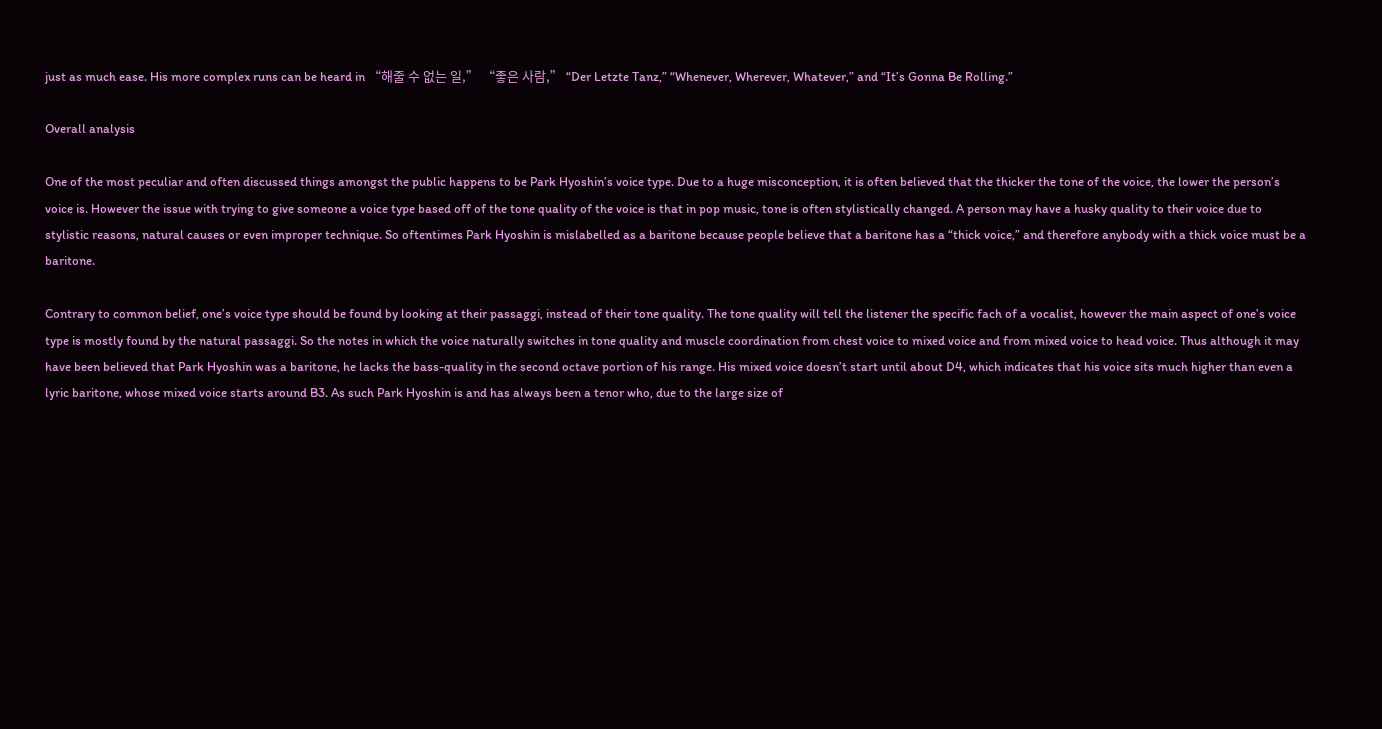just as much ease. His more complex runs can be heard in “해줄 수 없는 일,” “좋은 사람,” “Der Letzte Tanz,” “Whenever, Wherever, Whatever,” and “It’s Gonna Be Rolling.”

Overall analysis

One of the most peculiar and often discussed things amongst the public happens to be Park Hyoshin’s voice type. Due to a huge misconception, it is often believed that the thicker the tone of the voice, the lower the person’s voice is. However the issue with trying to give someone a voice type based off of the tone quality of the voice is that in pop music, tone is often stylistically changed. A person may have a husky quality to their voice due to stylistic reasons, natural causes or even improper technique. So oftentimes Park Hyoshin is mislabelled as a baritone because people believe that a baritone has a “thick voice,” and therefore anybody with a thick voice must be a baritone.

Contrary to common belief, one’s voice type should be found by looking at their passaggi, instead of their tone quality. The tone quality will tell the listener the specific fach of a vocalist, however the main aspect of one’s voice type is mostly found by the natural passaggi. So the notes in which the voice naturally switches in tone quality and muscle coordination from chest voice to mixed voice and from mixed voice to head voice. Thus although it may have been believed that Park Hyoshin was a baritone, he lacks the bass-quality in the second octave portion of his range. His mixed voice doesn’t start until about D4, which indicates that his voice sits much higher than even a lyric baritone, whose mixed voice starts around B3. As such Park Hyoshin is and has always been a tenor who, due to the large size of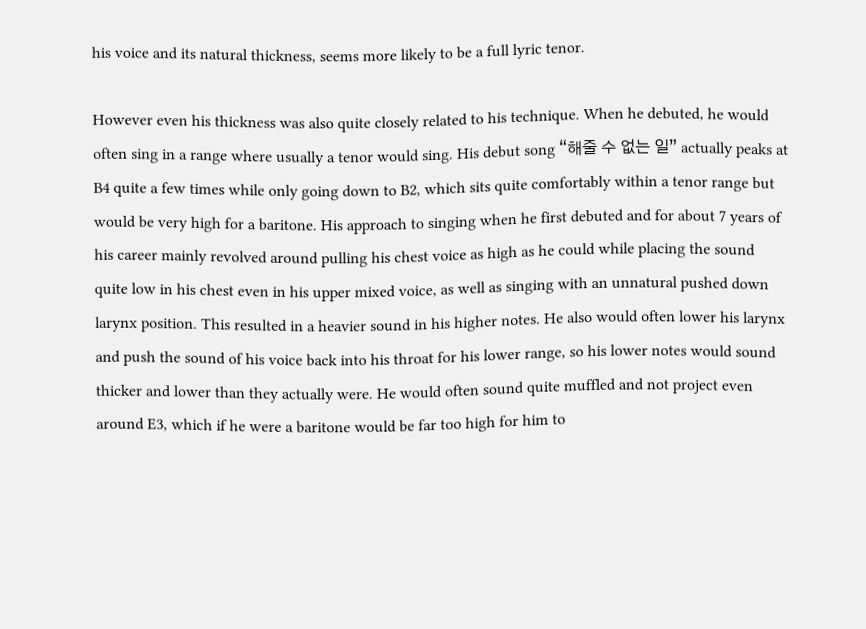his voice and its natural thickness, seems more likely to be a full lyric tenor.

However even his thickness was also quite closely related to his technique. When he debuted, he would often sing in a range where usually a tenor would sing. His debut song “해줄 수 없는 일” actually peaks at B4 quite a few times while only going down to B2, which sits quite comfortably within a tenor range but would be very high for a baritone. His approach to singing when he first debuted and for about 7 years of his career mainly revolved around pulling his chest voice as high as he could while placing the sound quite low in his chest even in his upper mixed voice, as well as singing with an unnatural pushed down larynx position. This resulted in a heavier sound in his higher notes. He also would often lower his larynx and push the sound of his voice back into his throat for his lower range, so his lower notes would sound thicker and lower than they actually were. He would often sound quite muffled and not project even around E3, which if he were a baritone would be far too high for him to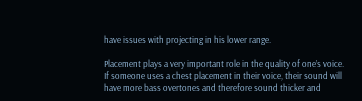have issues with projecting in his lower range.

Placement plays a very important role in the quality of one’s voice. If someone uses a chest placement in their voice, their sound will have more bass overtones and therefore sound thicker and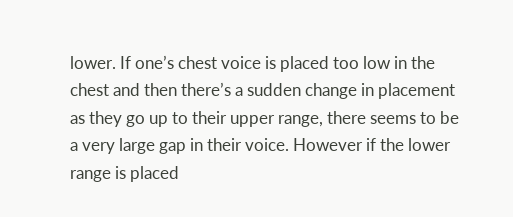lower. If one’s chest voice is placed too low in the chest and then there’s a sudden change in placement as they go up to their upper range, there seems to be a very large gap in their voice. However if the lower range is placed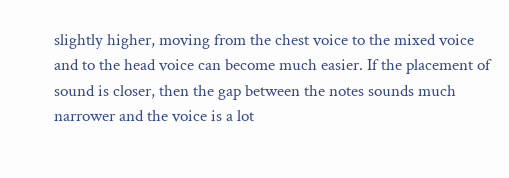slightly higher, moving from the chest voice to the mixed voice and to the head voice can become much easier. If the placement of sound is closer, then the gap between the notes sounds much narrower and the voice is a lot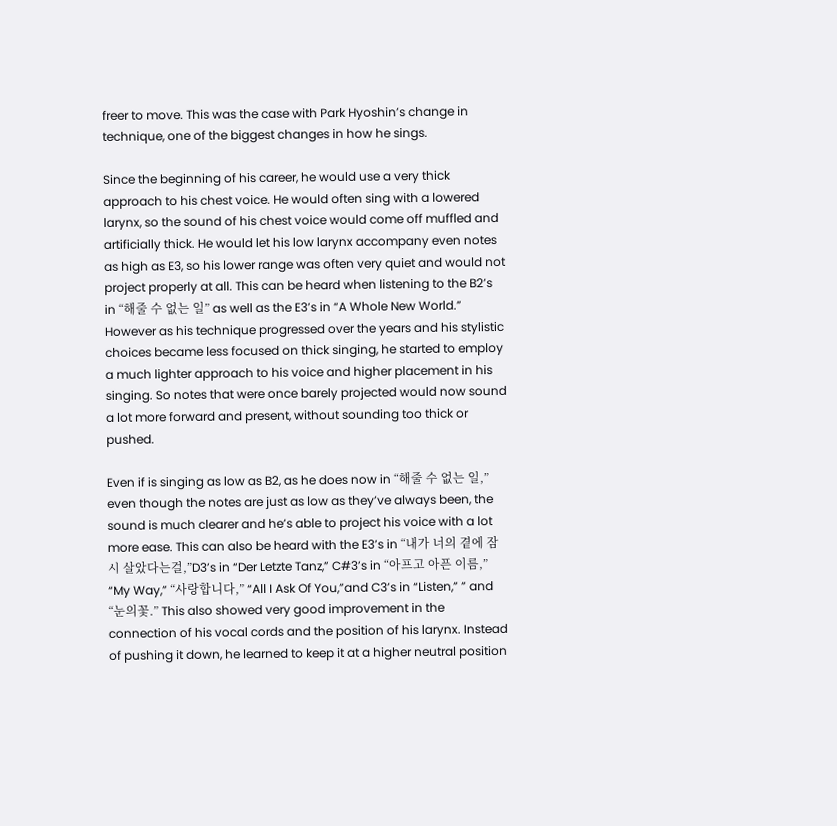freer to move. This was the case with Park Hyoshin’s change in technique, one of the biggest changes in how he sings.

Since the beginning of his career, he would use a very thick approach to his chest voice. He would often sing with a lowered larynx, so the sound of his chest voice would come off muffled and artificially thick. He would let his low larynx accompany even notes as high as E3, so his lower range was often very quiet and would not project properly at all. This can be heard when listening to the B2’s in “해줄 수 없는 일” as well as the E3’s in “A Whole New World.” However as his technique progressed over the years and his stylistic choices became less focused on thick singing, he started to employ a much lighter approach to his voice and higher placement in his singing. So notes that were once barely projected would now sound a lot more forward and present, without sounding too thick or pushed.

Even if is singing as low as B2, as he does now in “해줄 수 없는 일,” even though the notes are just as low as they’ve always been, the sound is much clearer and he’s able to project his voice with a lot more ease. This can also be heard with the E3’s in “내가 너의 곁에 잠시 살았다는걸,”D3’s in “Der Letzte Tanz,” C#3’s in “아프고 아픈 이름,” “My Way,” “사랑합니다,” “All I Ask Of You,”and C3’s in “Listen,” ” and “눈의꽃.” This also showed very good improvement in the connection of his vocal cords and the position of his larynx. Instead of pushing it down, he learned to keep it at a higher neutral position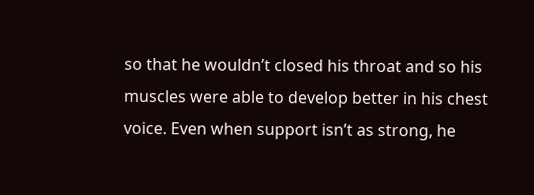so that he wouldn’t closed his throat and so his muscles were able to develop better in his chest voice. Even when support isn’t as strong, he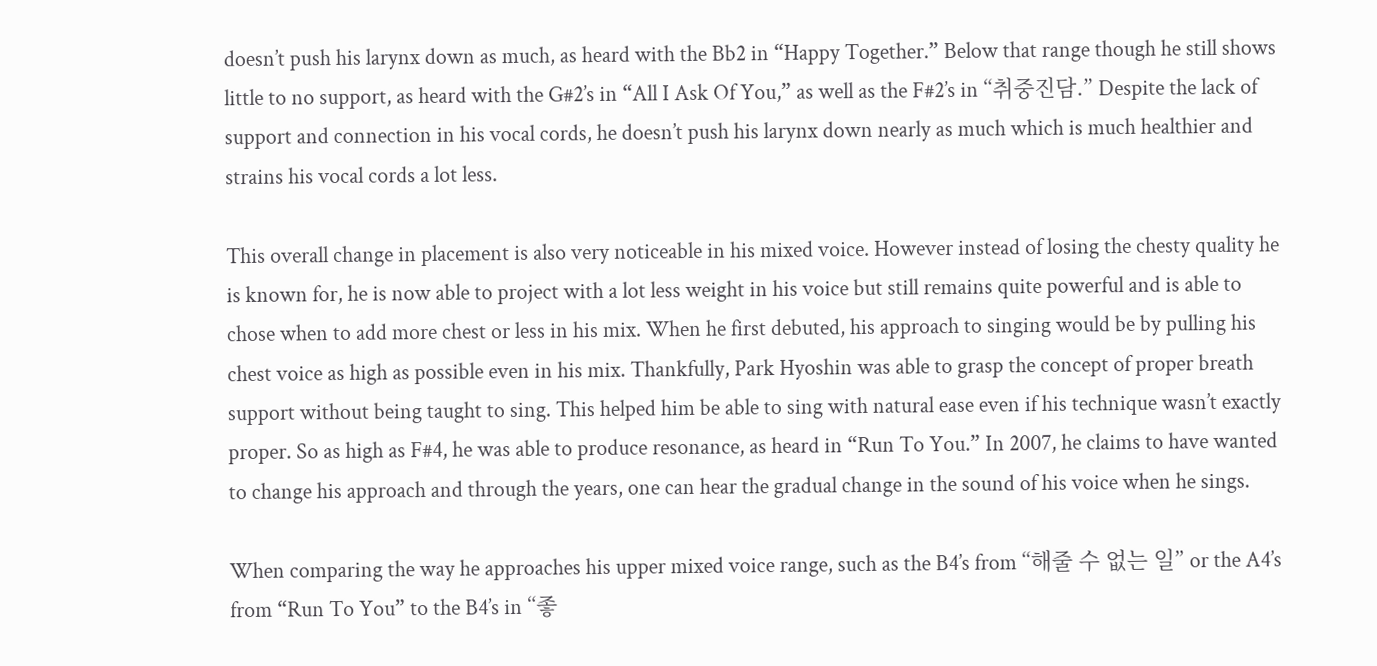doesn’t push his larynx down as much, as heard with the Bb2 in “Happy Together.” Below that range though he still shows little to no support, as heard with the G#2’s in “All I Ask Of You,” as well as the F#2’s in “취중진담.” Despite the lack of support and connection in his vocal cords, he doesn’t push his larynx down nearly as much which is much healthier and strains his vocal cords a lot less.

This overall change in placement is also very noticeable in his mixed voice. However instead of losing the chesty quality he is known for, he is now able to project with a lot less weight in his voice but still remains quite powerful and is able to chose when to add more chest or less in his mix. When he first debuted, his approach to singing would be by pulling his chest voice as high as possible even in his mix. Thankfully, Park Hyoshin was able to grasp the concept of proper breath support without being taught to sing. This helped him be able to sing with natural ease even if his technique wasn’t exactly proper. So as high as F#4, he was able to produce resonance, as heard in “Run To You.” In 2007, he claims to have wanted to change his approach and through the years, one can hear the gradual change in the sound of his voice when he sings.

When comparing the way he approaches his upper mixed voice range, such as the B4’s from “해줄 수 없는 일” or the A4’s from “Run To You” to the B4’s in “좋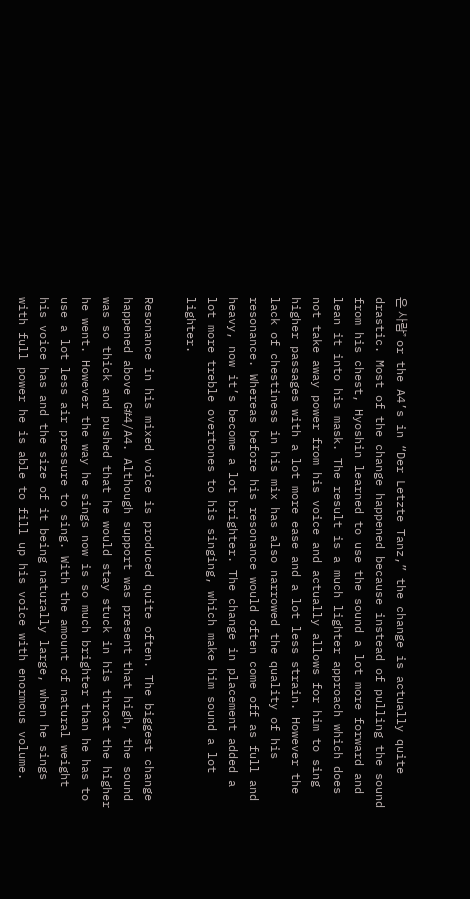은 사람” or the A4’s in “Der Letzte Tanz,” the change is actually quite drastic. Most of the change happened because instead of pulling the sound from his chest, Hyoshin learned to use the sound a lot more forward and lean it into his mask. The result is a much lighter approach which does not take away power from his voice and actually allows for him to sing higher passages with a lot more ease and a lot less strain. However the lack of chestiness in his mix has also narrowed the quality of his resonance. Whereas before his resonance would often come off as full and heavy, now it’s become a lot brighter. The change in placement added a lot more treble overtones to his singing, which make him sound a lot lighter.

Resonance in his mixed voice is produced quite often. The biggest change happened above G#4/A4. Although support was present that high, the sound was so thick and pushed that he would stay stuck in his throat the higher he went. However the way he sings now is so much brighter than he has to use a lot less air pressure to sing. With the amount of natural weight his voice has and the size of it being naturally large, when he sings with full power he is able to fill up his voice with enormous volume.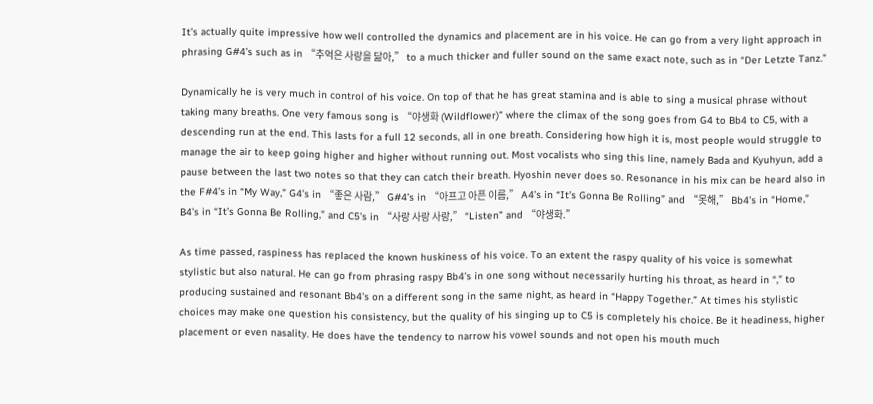It’s actually quite impressive how well controlled the dynamics and placement are in his voice. He can go from a very light approach in phrasing G#4’s such as in “추억은 사랑을 닮아,” to a much thicker and fuller sound on the same exact note, such as in “Der Letzte Tanz.”

Dynamically he is very much in control of his voice. On top of that he has great stamina and is able to sing a musical phrase without taking many breaths. One very famous song is “야생화 (Wildflower)” where the climax of the song goes from G4 to Bb4 to C5, with a descending run at the end. This lasts for a full 12 seconds, all in one breath. Considering how high it is, most people would struggle to manage the air to keep going higher and higher without running out. Most vocalists who sing this line, namely Bada and Kyuhyun, add a pause between the last two notes so that they can catch their breath. Hyoshin never does so. Resonance in his mix can be heard also in the F#4’s in “My Way,” G4’s in “좋은 사람,” G#4’s in “아프고 아픈 이름,” A4’s in “It’s Gonna Be Rolling” and “못해,” Bb4’s in “Home,” B4’s in “It’s Gonna Be Rolling,” and C5’s in “사랑 사랑 사랑,” “Listen” and “야생화.”

As time passed, raspiness has replaced the known huskiness of his voice. To an extent the raspy quality of his voice is somewhat stylistic but also natural. He can go from phrasing raspy Bb4’s in one song without necessarily hurting his throat, as heard in “,” to producing sustained and resonant Bb4’s on a different song in the same night, as heard in “Happy Together.” At times his stylistic choices may make one question his consistency, but the quality of his singing up to C5 is completely his choice. Be it headiness, higher placement or even nasality. He does have the tendency to narrow his vowel sounds and not open his mouth much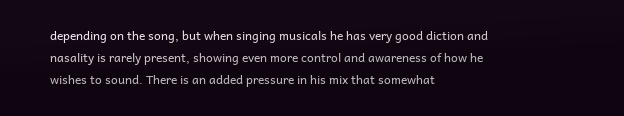depending on the song, but when singing musicals he has very good diction and nasality is rarely present, showing even more control and awareness of how he wishes to sound. There is an added pressure in his mix that somewhat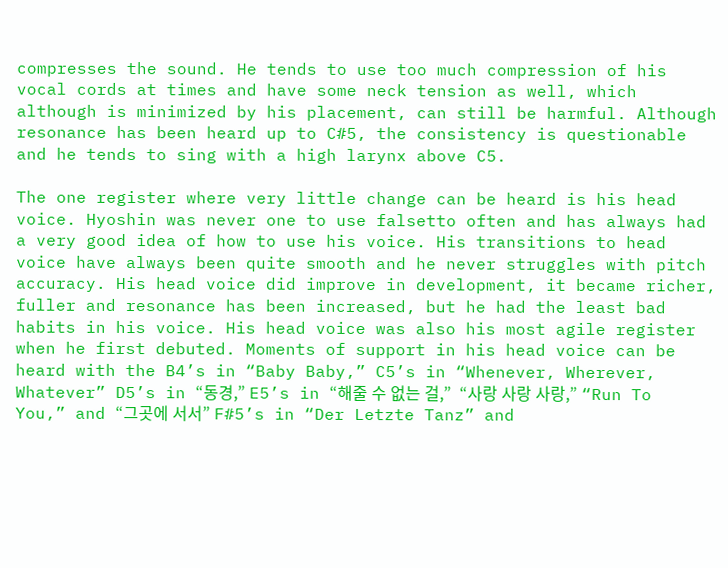compresses the sound. He tends to use too much compression of his vocal cords at times and have some neck tension as well, which although is minimized by his placement, can still be harmful. Although resonance has been heard up to C#5, the consistency is questionable and he tends to sing with a high larynx above C5.

The one register where very little change can be heard is his head voice. Hyoshin was never one to use falsetto often and has always had a very good idea of how to use his voice. His transitions to head voice have always been quite smooth and he never struggles with pitch accuracy. His head voice did improve in development, it became richer, fuller and resonance has been increased, but he had the least bad habits in his voice. His head voice was also his most agile register when he first debuted. Moments of support in his head voice can be heard with the B4’s in “Baby Baby,” C5’s in “Whenever, Wherever, Whatever” D5’s in “동경,” E5’s in “해줄 수 없는 걸,”  “사랑 사랑 사랑,” “Run To You,” and “그곳에 서서” F#5’s in “Der Letzte Tanz” and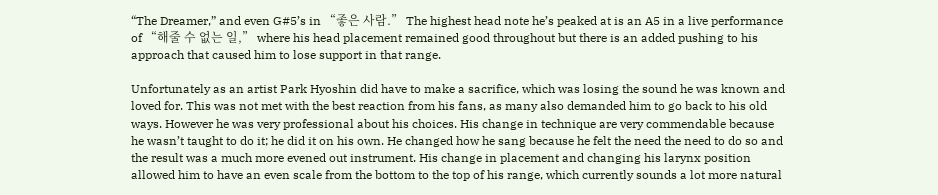“The Dreamer,” and even G#5’s in “좋은 사람.” The highest head note he’s peaked at is an A5 in a live performance of “해줄 수 없는 일,” where his head placement remained good throughout but there is an added pushing to his approach that caused him to lose support in that range.

Unfortunately as an artist Park Hyoshin did have to make a sacrifice, which was losing the sound he was known and loved for. This was not met with the best reaction from his fans, as many also demanded him to go back to his old ways. However he was very professional about his choices. His change in technique are very commendable because he wasn’t taught to do it; he did it on his own. He changed how he sang because he felt the need the need to do so and the result was a much more evened out instrument. His change in placement and changing his larynx position allowed him to have an even scale from the bottom to the top of his range, which currently sounds a lot more natural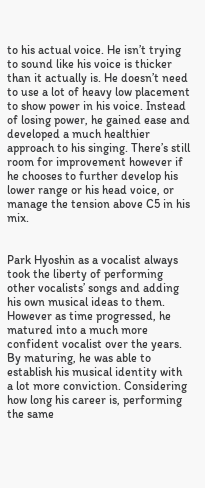to his actual voice. He isn’t trying to sound like his voice is thicker than it actually is. He doesn’t need to use a lot of heavy low placement to show power in his voice. Instead of losing power, he gained ease and developed a much healthier approach to his singing. There’s still room for improvement however if he chooses to further develop his lower range or his head voice, or manage the tension above C5 in his mix.


Park Hyoshin as a vocalist always took the liberty of performing other vocalists’ songs and adding his own musical ideas to them. However as time progressed, he matured into a much more confident vocalist over the years. By maturing, he was able to establish his musical identity with a lot more conviction. Considering how long his career is, performing the same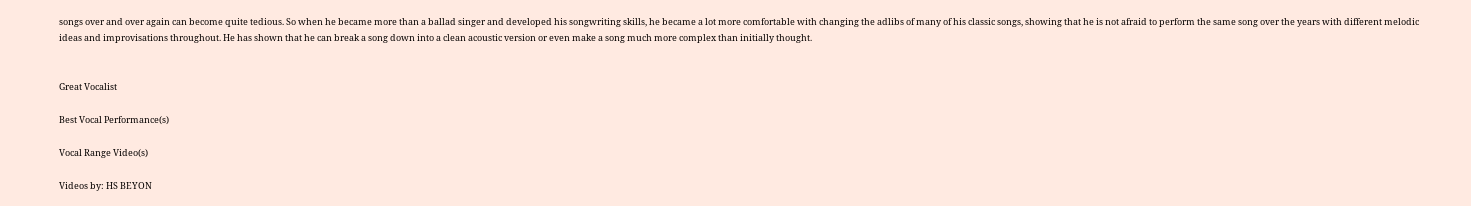songs over and over again can become quite tedious. So when he became more than a ballad singer and developed his songwriting skills, he became a lot more comfortable with changing the adlibs of many of his classic songs, showing that he is not afraid to perform the same song over the years with different melodic ideas and improvisations throughout. He has shown that he can break a song down into a clean acoustic version or even make a song much more complex than initially thought.


Great Vocalist

Best Vocal Performance(s)

Vocal Range Video(s)

Videos by: HS BEYON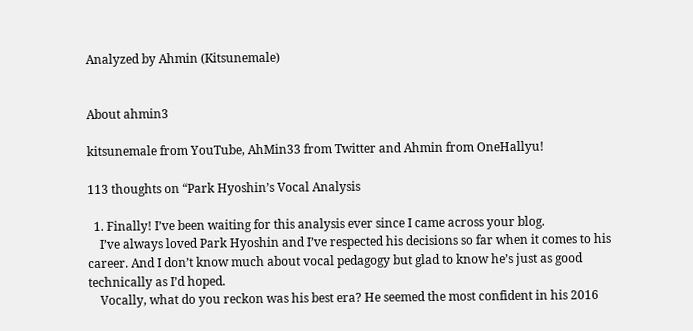Analyzed by Ahmin (Kitsunemale)


About ahmin3

kitsunemale from YouTube, AhMin33 from Twitter and Ahmin from OneHallyu!

113 thoughts on “Park Hyoshin’s Vocal Analysis

  1. Finally! I’ve been waiting for this analysis ever since I came across your blog.
    I’ve always loved Park Hyoshin and I’ve respected his decisions so far when it comes to his career. And I don’t know much about vocal pedagogy but glad to know he’s just as good technically as I’d hoped.
    Vocally, what do you reckon was his best era? He seemed the most confident in his 2016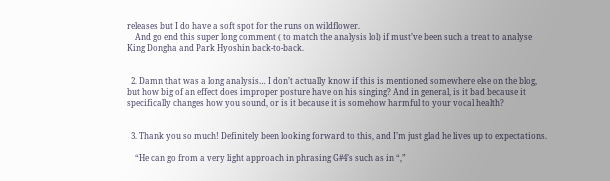releases but I do have a soft spot for the runs on wildflower.
    And go end this super long comment ( to match the analysis lol) if must’ve been such a treat to analyse King Dongha and Park Hyoshin back-to-back.


  2. Damn that was a long analysis… I don’t actually know if this is mentioned somewhere else on the blog, but how big of an effect does improper posture have on his singing? And in general, is it bad because it specifically changes how you sound, or is it because it is somehow harmful to your vocal health?


  3. Thank you so much! Definitely been looking forward to this, and I’m just glad he lives up to expectations.

    “He can go from a very light approach in phrasing G#4’s such as in “,”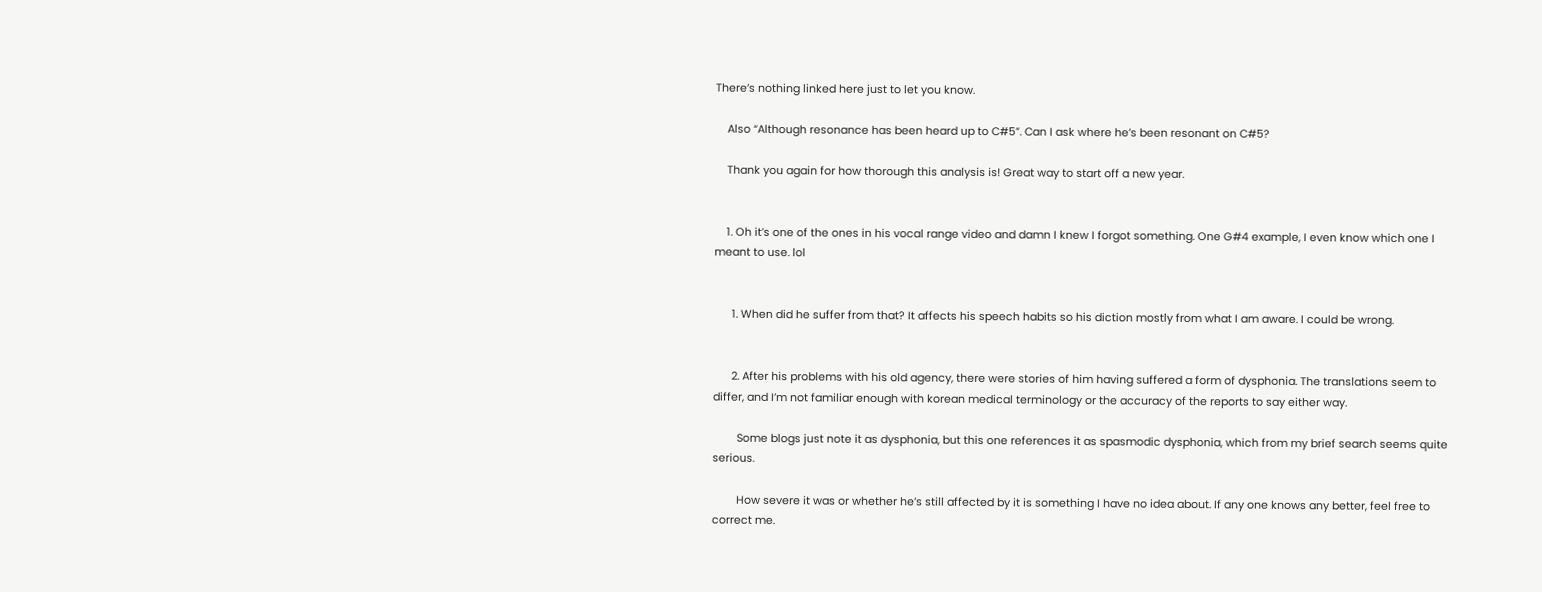There’s nothing linked here just to let you know.

    Also “Although resonance has been heard up to C#5”. Can I ask where he’s been resonant on C#5?

    Thank you again for how thorough this analysis is! Great way to start off a new year.


    1. Oh it’s one of the ones in his vocal range video and damn I knew I forgot something. One G#4 example, I even know which one I meant to use. lol


      1. When did he suffer from that? It affects his speech habits so his diction mostly from what I am aware. I could be wrong.


      2. After his problems with his old agency, there were stories of him having suffered a form of dysphonia. The translations seem to differ, and I’m not familiar enough with korean medical terminology or the accuracy of the reports to say either way.

        Some blogs just note it as dysphonia, but this one references it as spasmodic dysphonia, which from my brief search seems quite serious.

        How severe it was or whether he’s still affected by it is something I have no idea about. If any one knows any better, feel free to correct me.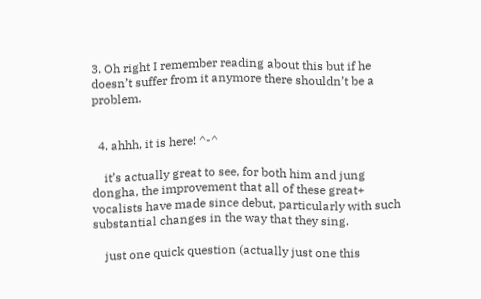3. Oh right I remember reading about this but if he doesn’t suffer from it anymore there shouldn’t be a problem.


  4. ahhh, it is here! ^-^

    it’s actually great to see, for both him and jung dongha, the improvement that all of these great+ vocalists have made since debut, particularly with such substantial changes in the way that they sing.

    just one quick question (actually just one this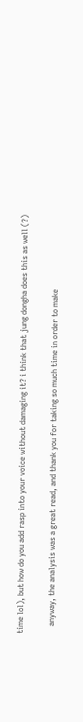time lol), but how do you add rasp into your voice without damaging it? i think that jung dongha does this as well (?)

    anyway, the analysis was a great read, and thank you for taking so much time in order to make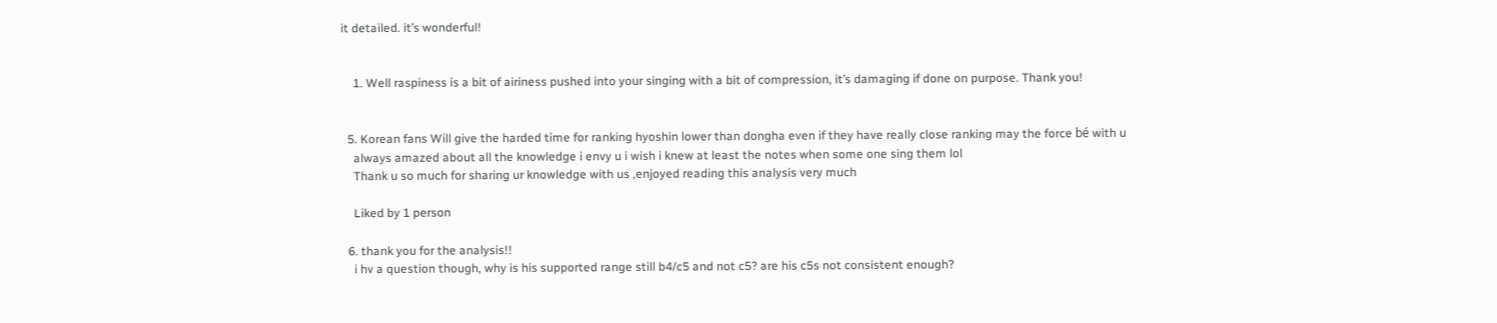it detailed. it’s wonderful!


    1. Well raspiness is a bit of airiness pushed into your singing with a bit of compression, it’s damaging if done on purpose. Thank you!


  5. Korean fans Will give the harded time for ranking hyoshin lower than dongha even if they have really close ranking may the force bé with u
    always amazed about all the knowledge i envy u i wish i knew at least the notes when some one sing them lol
    Thank u so much for sharing ur knowledge with us ,enjoyed reading this analysis very much

    Liked by 1 person

  6. thank you for the analysis!!
    i hv a question though, why is his supported range still b4/c5 and not c5? are his c5s not consistent enough?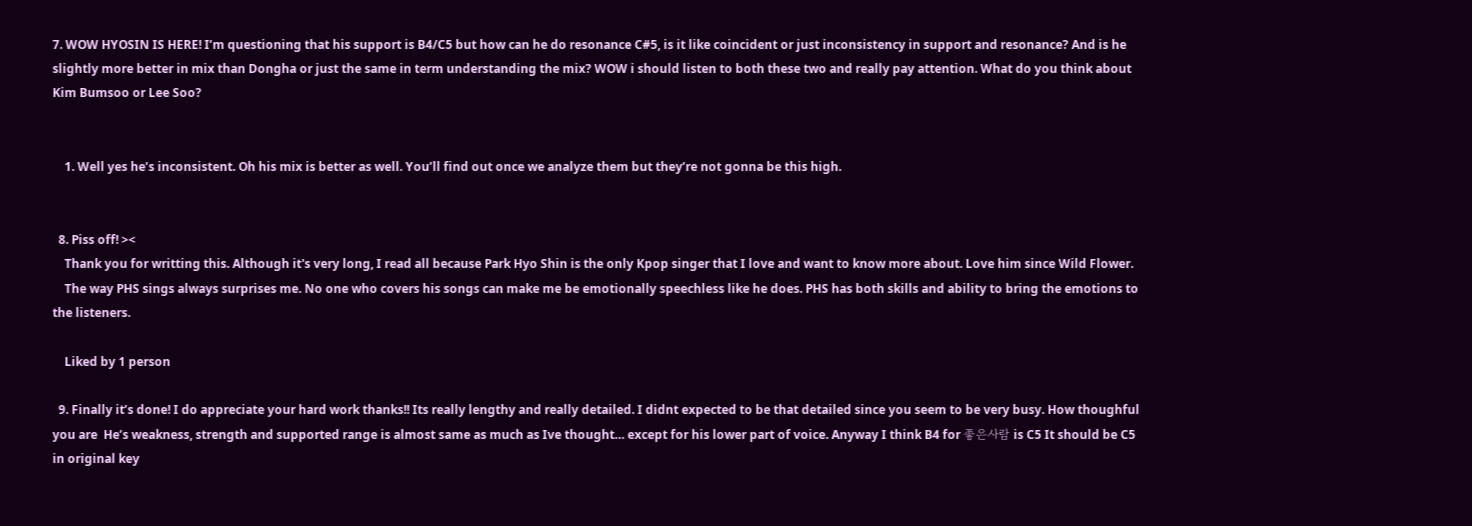7. WOW HYOSIN IS HERE! I’m questioning that his support is B4/C5 but how can he do resonance C#5, is it like coincident or just inconsistency in support and resonance? And is he slightly more better in mix than Dongha or just the same in term understanding the mix? WOW i should listen to both these two and really pay attention. What do you think about Kim Bumsoo or Lee Soo?


    1. Well yes he’s inconsistent. Oh his mix is better as well. You’ll find out once we analyze them but they’re not gonna be this high.


  8. Piss off! ><
    Thank you for writting this. Although it's very long, I read all because Park Hyo Shin is the only Kpop singer that I love and want to know more about. Love him since Wild Flower.
    The way PHS sings always surprises me. No one who covers his songs can make me be emotionally speechless like he does. PHS has both skills and ability to bring the emotions to the listeners.

    Liked by 1 person

  9. Finally it’s done! I do appreciate your hard work thanks!! Its really lengthy and really detailed. I didnt expected to be that detailed since you seem to be very busy. How thoughful you are  He’s weakness, strength and supported range is almost same as much as Ive thought… except for his lower part of voice. Anyway I think B4 for 좋은사람 is C5 It should be C5 in original key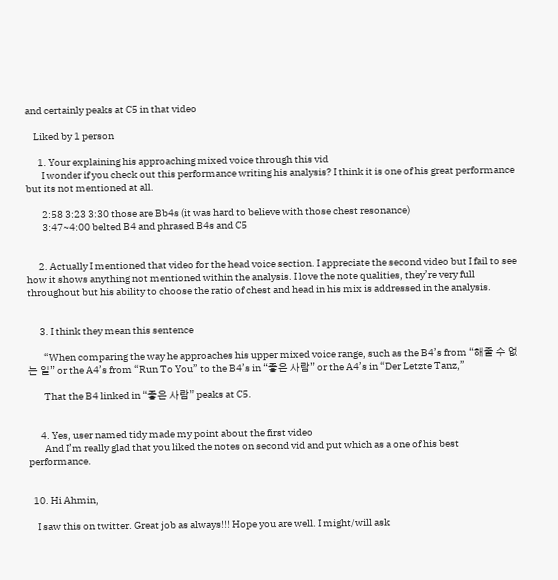and certainly peaks at C5 in that video

    Liked by 1 person

      1. Your explaining his approaching mixed voice through this vid
        I wonder if you check out this performance writing his analysis? I think it is one of his great performance but its not mentioned at all.

        2:58 3:23 3:30 those are Bb4s (it was hard to believe with those chest resonance)
        3:47~4:00 belted B4 and phrased B4s and C5


      2. Actually I mentioned that video for the head voice section. I appreciate the second video but I fail to see how it shows anything not mentioned within the analysis. I love the note qualities, they’re very full throughout but his ability to choose the ratio of chest and head in his mix is addressed in the analysis.


      3. I think they mean this sentence

        “When comparing the way he approaches his upper mixed voice range, such as the B4’s from “해줄 수 없는 일” or the A4’s from “Run To You” to the B4’s in “좋은 사람” or the A4’s in “Der Letzte Tanz,”

        That the B4 linked in “좋은 사람” peaks at C5.


      4. Yes, user named tidy made my point about the first video
        And I’m really glad that you liked the notes on second vid and put which as a one of his best performance.


  10. Hi Ahmin,

    I saw this on twitter. Great job as always!!! Hope you are well. I might/will ask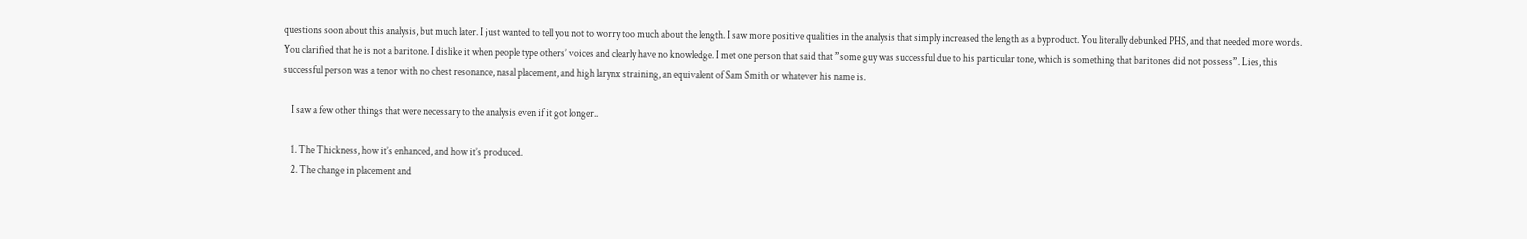questions soon about this analysis, but much later. I just wanted to tell you not to worry too much about the length. I saw more positive qualities in the analysis that simply increased the length as a byproduct. You literally debunked PHS, and that needed more words. You clarified that he is not a baritone. I dislike it when people type others’ voices and clearly have no knowledge. I met one person that said that ”some guy was successful due to his particular tone, which is something that baritones did not possess”. Lies, this successful person was a tenor with no chest resonance, nasal placement, and high larynx straining, an equivalent of Sam Smith or whatever his name is.

    I saw a few other things that were necessary to the analysis even if it got longer..

    1. The Thickness, how it’s enhanced, and how it’s produced.
    2. The change in placement and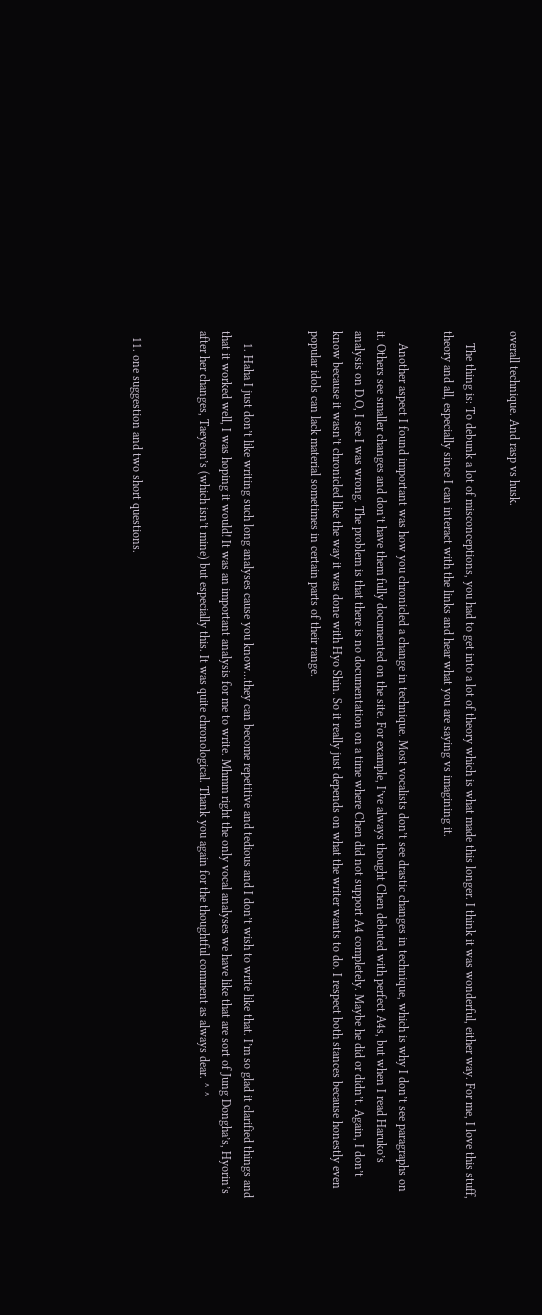overall technique. And rasp vs husk.

    The thing is: To debunk a lot of misconceptions, you had to get into a lot of theory which is what made this longer. I think it was wonderful, either way. For me, I love this stuff, theory and all, especially since I can interact with the links and hear what you are saying vs imagining it.

    Another aspect I found important was how you chronicled a change in technique. Most vocalists don’t see drastic changes in technique, which is why I don’t see paragraphs on it. Others see smaller changes and don’t have them fully documented on the site. For example, I’ve always thought Chen debuted with perfect A4s, but when I read Haruko’s analysis on D.O, I see I was wrong. The problem is that there is no documentation on a time where Chen did not support A4 completely. Maybe he did or didn’t. Again, I don’t know because it wasn’t chronicled like the way it was done with Hyo Shin. So it really just depends on what the writer wants to do. I respect both stances because honestly even popular idols can lack material sometimes in certain parts of their range.


    1. Haha I just don’t like writing such long analyses cause you know…they can become repetitive and tedious and I don’t wish to write like that. I’m so glad it clarified things and that it worked well, I was hoping it would! It was an important analysis for me to write. Mhmm right the only vocal analyses we have like that are sort of Jung Dongha’s, Hyorin’s after her changes, Taeyeon’s (which isn’t mine) but especially this. It was quite chronological. Thank you again for the thoughtful comment as always dear. ^ ^


  11. one suggestion and two short questions.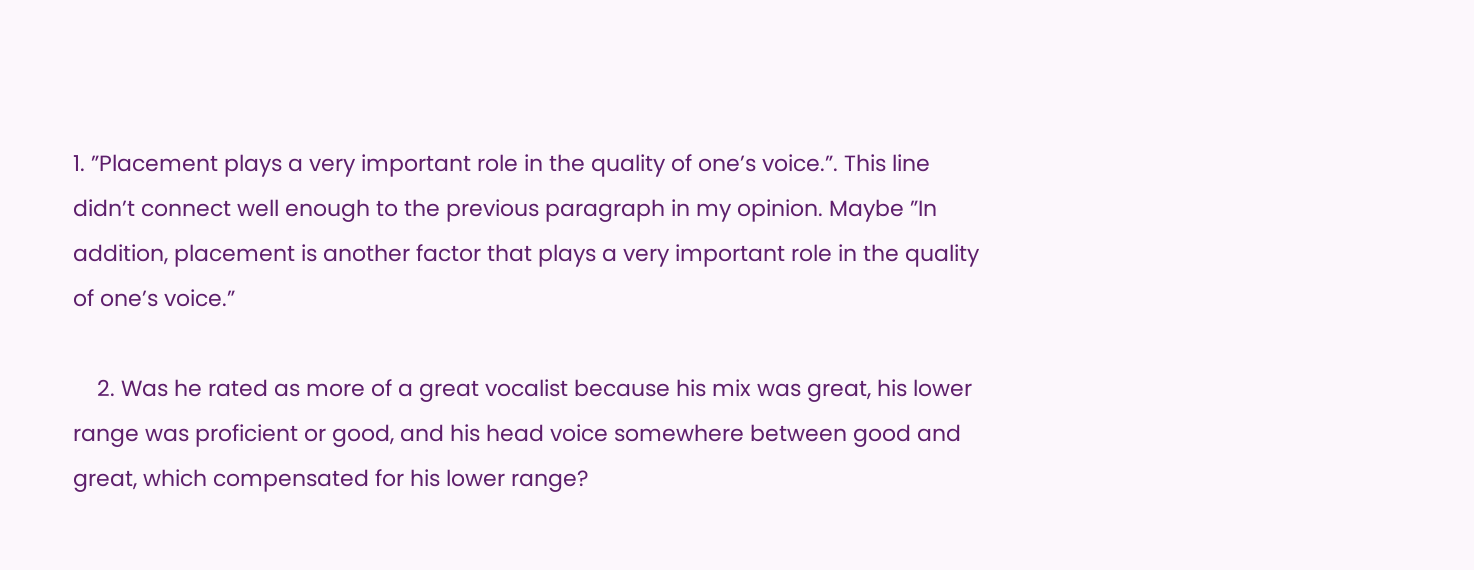1. ”Placement plays a very important role in the quality of one’s voice.”. This line didn’t connect well enough to the previous paragraph in my opinion. Maybe ”In addition, placement is another factor that plays a very important role in the quality of one’s voice.”

    2. Was he rated as more of a great vocalist because his mix was great, his lower range was proficient or good, and his head voice somewhere between good and great, which compensated for his lower range?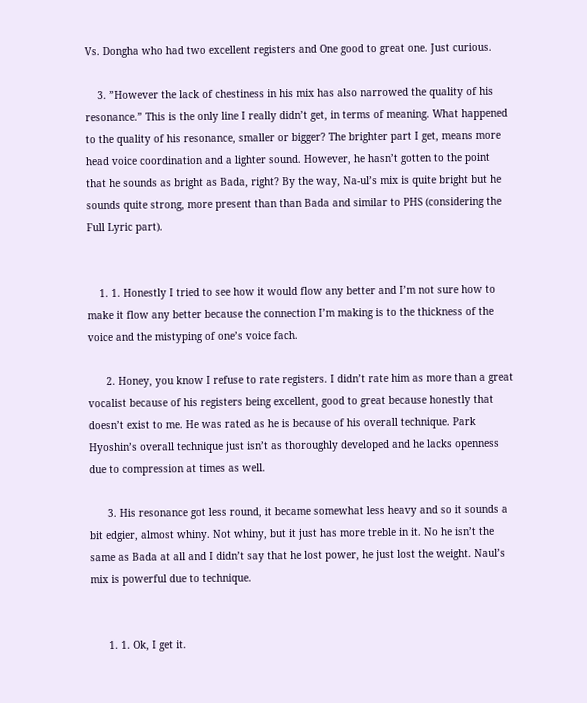Vs. Dongha who had two excellent registers and One good to great one. Just curious.

    3. ”However the lack of chestiness in his mix has also narrowed the quality of his resonance.” This is the only line I really didn’t get, in terms of meaning. What happened to the quality of his resonance, smaller or bigger? The brighter part I get, means more head voice coordination and a lighter sound. However, he hasn’t gotten to the point that he sounds as bright as Bada, right? By the way, Na-ul’s mix is quite bright but he sounds quite strong, more present than than Bada and similar to PHS (considering the Full Lyric part).


    1. 1. Honestly I tried to see how it would flow any better and I’m not sure how to make it flow any better because the connection I’m making is to the thickness of the voice and the mistyping of one’s voice fach.

      2. Honey, you know I refuse to rate registers. I didn’t rate him as more than a great vocalist because of his registers being excellent, good to great because honestly that doesn’t exist to me. He was rated as he is because of his overall technique. Park Hyoshin’s overall technique just isn’t as thoroughly developed and he lacks openness due to compression at times as well.

      3. His resonance got less round, it became somewhat less heavy and so it sounds a bit edgier, almost whiny. Not whiny, but it just has more treble in it. No he isn’t the same as Bada at all and I didn’t say that he lost power, he just lost the weight. Naul’s mix is powerful due to technique.


      1. 1. Ok, I get it.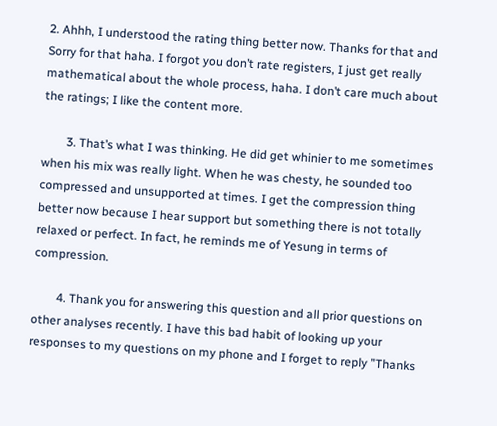2. Ahhh, I understood the rating thing better now. Thanks for that and Sorry for that haha. I forgot you don’t rate registers, I just get really mathematical about the whole process, haha. I don’t care much about the ratings; I like the content more.

        3. That’s what I was thinking. He did get whinier to me sometimes when his mix was really light. When he was chesty, he sounded too compressed and unsupported at times. I get the compression thing better now because I hear support but something there is not totally relaxed or perfect. In fact, he reminds me of Yesung in terms of compression.

        4. Thank you for answering this question and all prior questions on other analyses recently. I have this bad habit of looking up your responses to my questions on my phone and I forget to reply ”Thanks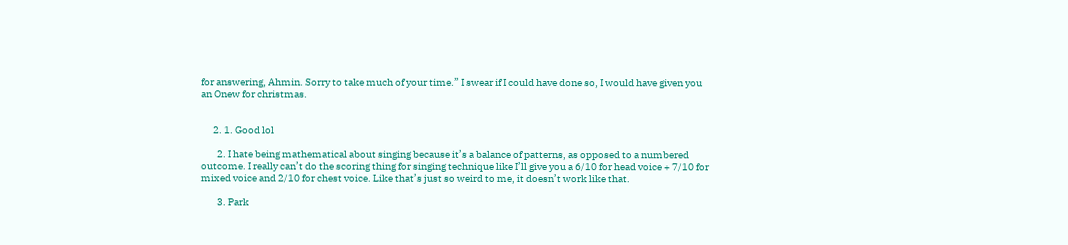for answering, Ahmin. Sorry to take much of your time.” I swear if I could have done so, I would have given you an Onew for christmas.


      2. 1. Good lol

        2. I hate being mathematical about singing because it’s a balance of patterns, as opposed to a numbered outcome. I really can’t do the scoring thing for singing technique like I’ll give you a 6/10 for head voice + 7/10 for mixed voice and 2/10 for chest voice. Like that’s just so weird to me, it doesn’t work like that.

        3. Park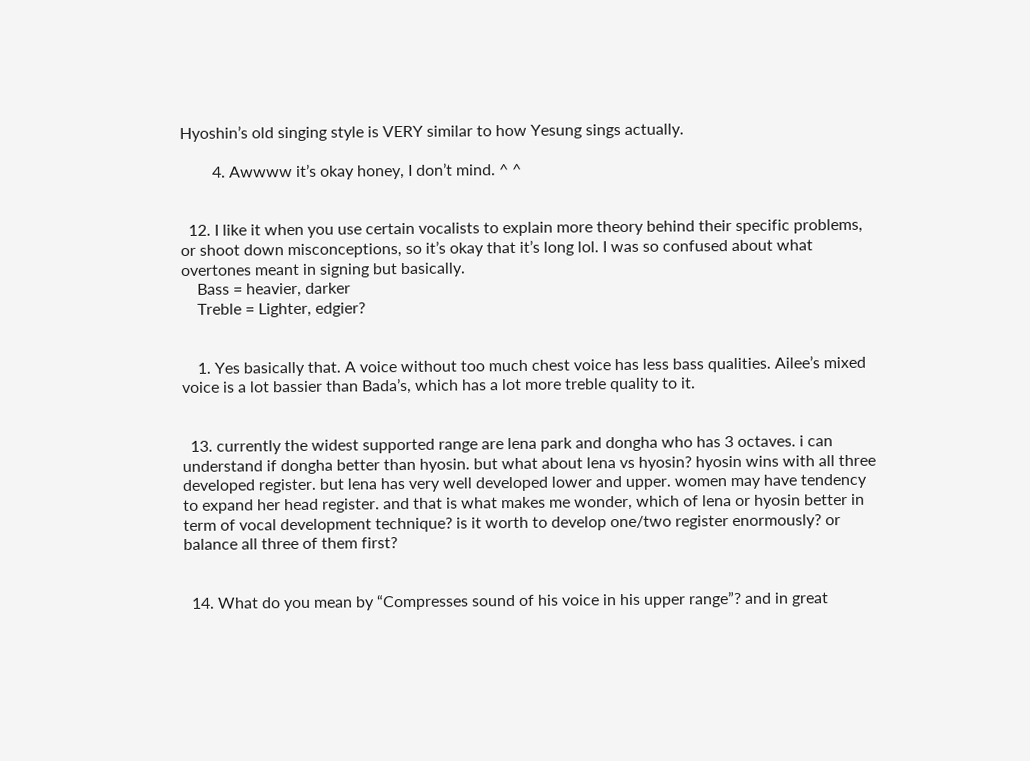Hyoshin’s old singing style is VERY similar to how Yesung sings actually.

        4. Awwww it’s okay honey, I don’t mind. ^ ^


  12. I like it when you use certain vocalists to explain more theory behind their specific problems, or shoot down misconceptions, so it’s okay that it’s long lol. I was so confused about what overtones meant in signing but basically.
    Bass = heavier, darker
    Treble = Lighter, edgier?


    1. Yes basically that. A voice without too much chest voice has less bass qualities. Ailee’s mixed voice is a lot bassier than Bada’s, which has a lot more treble quality to it.


  13. currently the widest supported range are lena park and dongha who has 3 octaves. i can understand if dongha better than hyosin. but what about lena vs hyosin? hyosin wins with all three developed register. but lena has very well developed lower and upper. women may have tendency to expand her head register. and that is what makes me wonder, which of lena or hyosin better in term of vocal development technique? is it worth to develop one/two register enormously? or balance all three of them first?


  14. What do you mean by “Compresses sound of his voice in his upper range”? and in great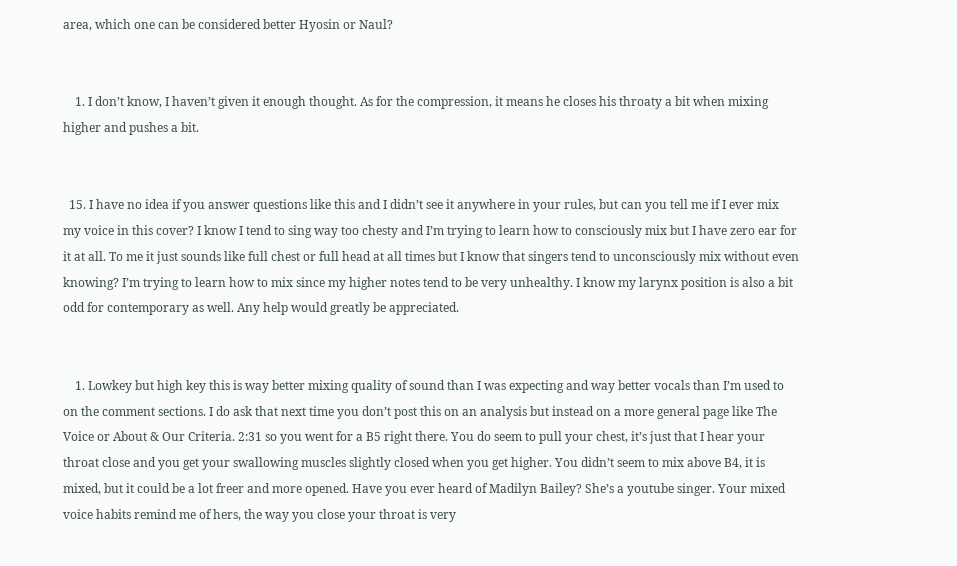area, which one can be considered better Hyosin or Naul?


    1. I don’t know, I haven’t given it enough thought. As for the compression, it means he closes his throaty a bit when mixing higher and pushes a bit.


  15. I have no idea if you answer questions like this and I didn’t see it anywhere in your rules, but can you tell me if I ever mix my voice in this cover? I know I tend to sing way too chesty and I’m trying to learn how to consciously mix but I have zero ear for it at all. To me it just sounds like full chest or full head at all times but I know that singers tend to unconsciously mix without even knowing? I’m trying to learn how to mix since my higher notes tend to be very unhealthy. I know my larynx position is also a bit odd for contemporary as well. Any help would greatly be appreciated.


    1. Lowkey but high key this is way better mixing quality of sound than I was expecting and way better vocals than I’m used to on the comment sections. I do ask that next time you don’t post this on an analysis but instead on a more general page like The Voice or About & Our Criteria. 2:31 so you went for a B5 right there. You do seem to pull your chest, it’s just that I hear your throat close and you get your swallowing muscles slightly closed when you get higher. You didn’t seem to mix above B4, it is mixed, but it could be a lot freer and more opened. Have you ever heard of Madilyn Bailey? She’s a youtube singer. Your mixed voice habits remind me of hers, the way you close your throat is very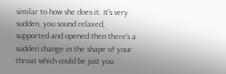similar to how she does it. It’s very sudden, you sound relaxed, supported and opened then there’s a sudden change in the shape of your throat which could be just you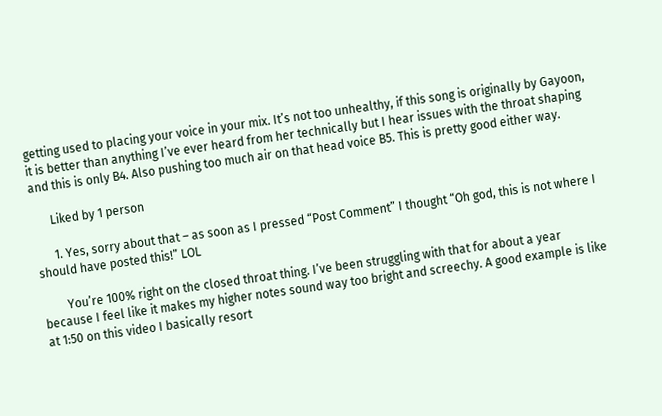getting used to placing your voice in your mix. It’s not too unhealthy, if this song is originally by Gayoon, it is better than anything I’ve ever heard from her technically but I hear issues with the throat shaping and this is only B4. Also pushing too much air on that head voice B5. This is pretty good either way.

      Liked by 1 person

      1. Yes, sorry about that – as soon as I pressed “Post Comment” I thought “Oh god, this is not where I should have posted this!” LOL

        You’re 100% right on the closed throat thing. I’ve been struggling with that for about a year because I feel like it makes my higher notes sound way too bright and screechy. A good example is like at 1:50 on this video I basically resort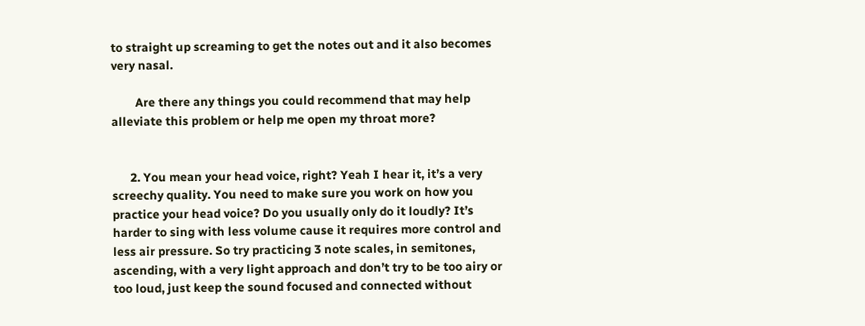to straight up screaming to get the notes out and it also becomes very nasal.

        Are there any things you could recommend that may help alleviate this problem or help me open my throat more?


      2. You mean your head voice, right? Yeah I hear it, it’s a very screechy quality. You need to make sure you work on how you practice your head voice? Do you usually only do it loudly? It’s harder to sing with less volume cause it requires more control and less air pressure. So try practicing 3 note scales, in semitones, ascending, with a very light approach and don’t try to be too airy or too loud, just keep the sound focused and connected without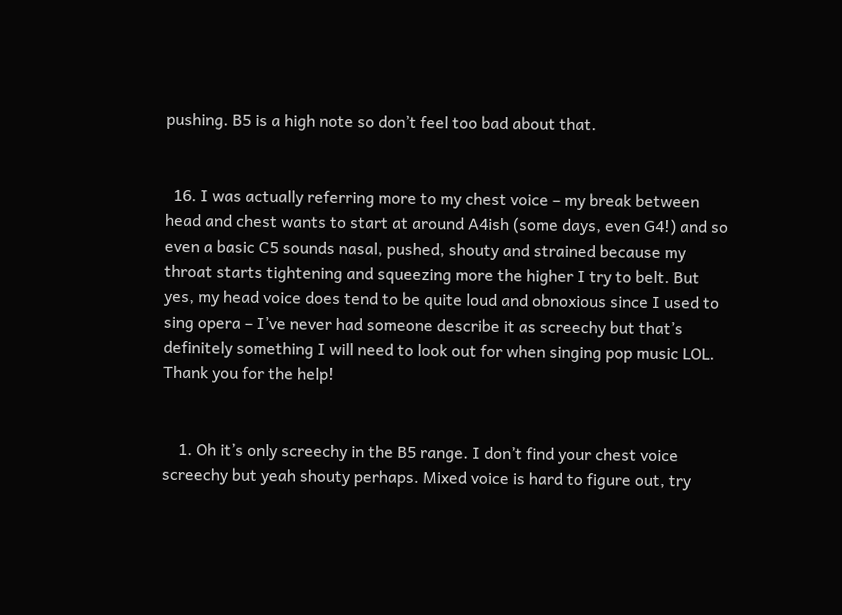pushing. B5 is a high note so don’t feel too bad about that.


  16. I was actually referring more to my chest voice – my break between head and chest wants to start at around A4ish (some days, even G4!) and so even a basic C5 sounds nasal, pushed, shouty and strained because my throat starts tightening and squeezing more the higher I try to belt. But yes, my head voice does tend to be quite loud and obnoxious since I used to sing opera – I’ve never had someone describe it as screechy but that’s definitely something I will need to look out for when singing pop music LOL. Thank you for the help!


    1. Oh it’s only screechy in the B5 range. I don’t find your chest voice screechy but yeah shouty perhaps. Mixed voice is hard to figure out, try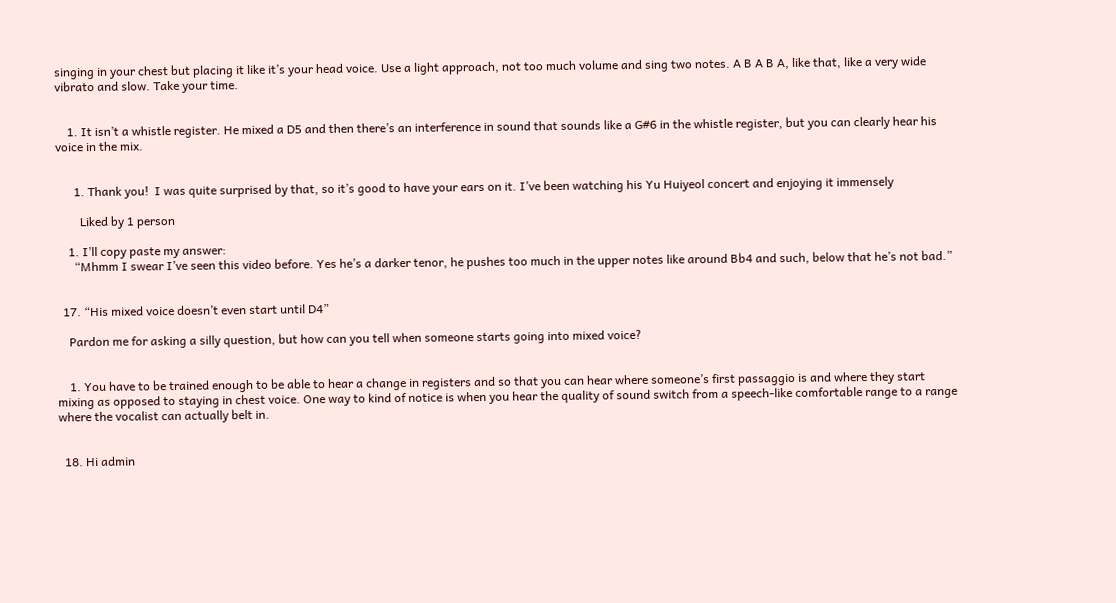singing in your chest but placing it like it’s your head voice. Use a light approach, not too much volume and sing two notes. A B A B A, like that, like a very wide vibrato and slow. Take your time.


    1. It isn’t a whistle register. He mixed a D5 and then there’s an interference in sound that sounds like a G#6 in the whistle register, but you can clearly hear his voice in the mix.


      1. Thank you!  I was quite surprised by that, so it’s good to have your ears on it. I’ve been watching his Yu Huiyeol concert and enjoying it immensely

        Liked by 1 person

    1. I’ll copy paste my answer:
      “Mhmm I swear I’ve seen this video before. Yes he’s a darker tenor, he pushes too much in the upper notes like around Bb4 and such, below that he’s not bad.”


  17. “His mixed voice doesn’t even start until D4”

    Pardon me for asking a silly question, but how can you tell when someone starts going into mixed voice?


    1. You have to be trained enough to be able to hear a change in registers and so that you can hear where someone’s first passaggio is and where they start mixing as opposed to staying in chest voice. One way to kind of notice is when you hear the quality of sound switch from a speech-like comfortable range to a range where the vocalist can actually belt in.


  18. Hi admin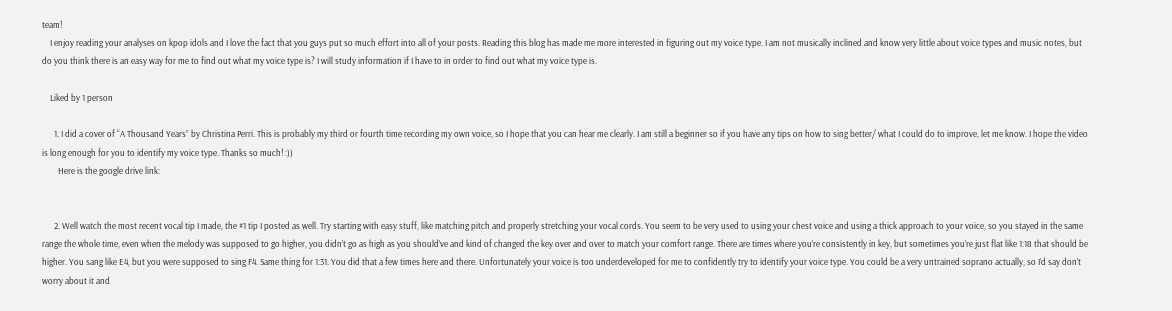team!
    I enjoy reading your analyses on kpop idols and I love the fact that you guys put so much effort into all of your posts. Reading this blog has made me more interested in figuring out my voice type. I am not musically inclined and know very little about voice types and music notes, but do you think there is an easy way for me to find out what my voice type is? I will study information if I have to in order to find out what my voice type is.

    Liked by 1 person

      1. I did a cover of “A Thousand Years” by Christina Perri. This is probably my third or fourth time recording my own voice, so I hope that you can hear me clearly. I am still a beginner so if you have any tips on how to sing better/ what I could do to improve, let me know. I hope the video is long enough for you to identify my voice type. Thanks so much! :))
        Here is the google drive link:


      2. Well watch the most recent vocal tip I made, the #1 tip I posted as well. Try starting with easy stuff, like matching pitch and properly stretching your vocal cords. You seem to be very used to using your chest voice and using a thick approach to your voice, so you stayed in the same range the whole time, even when the melody was supposed to go higher, you didn’t go as high as you should’ve and kind of changed the key over and over to match your comfort range. There are times where you’re consistently in key, but sometimes you’re just flat like 1:18 that should be higher. You sang like E4, but you were supposed to sing F4. Same thing for 1:31. You did that a few times here and there. Unfortunately your voice is too underdeveloped for me to confidently try to identify your voice type. You could be a very untrained soprano actually, so I’d say don’t worry about it and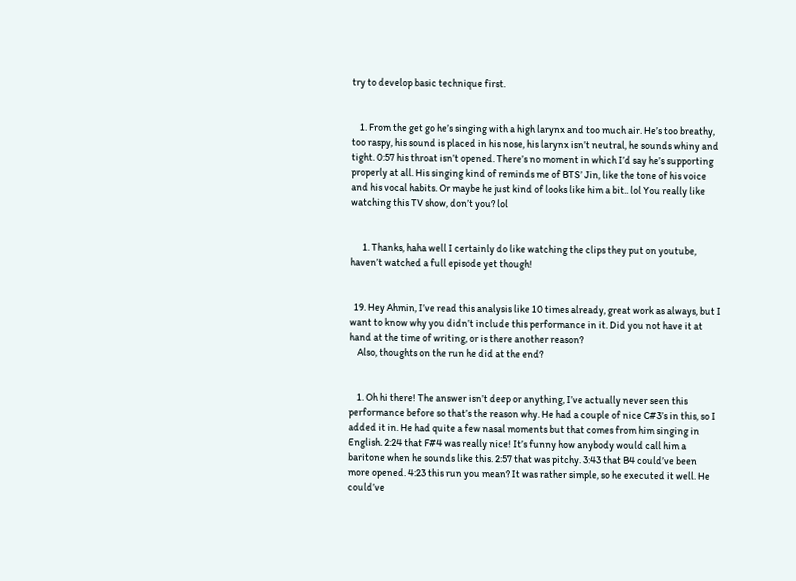try to develop basic technique first.


    1. From the get go he’s singing with a high larynx and too much air. He’s too breathy, too raspy, his sound is placed in his nose, his larynx isn’t neutral, he sounds whiny and tight. 0:57 his throat isn’t opened. There’s no moment in which I’d say he’s supporting properly at all. His singing kind of reminds me of BTS’ Jin, like the tone of his voice and his vocal habits. Or maybe he just kind of looks like him a bit.. lol You really like watching this TV show, don’t you? lol


      1. Thanks, haha well I certainly do like watching the clips they put on youtube, haven’t watched a full episode yet though!


  19. Hey Ahmin, I’ve read this analysis like 10 times already, great work as always, but I want to know why you didn’t include this performance in it. Did you not have it at hand at the time of writing, or is there another reason?
    Also, thoughts on the run he did at the end?


    1. Oh hi there! The answer isn’t deep or anything, I’ve actually never seen this performance before so that’s the reason why. He had a couple of nice C#3’s in this, so I added it in. He had quite a few nasal moments but that comes from him singing in English. 2:24 that F#4 was really nice! It’s funny how anybody would call him a baritone when he sounds like this. 2:57 that was pitchy. 3:43 that B4 could’ve been more opened. 4:23 this run you mean? It was rather simple, so he executed it well. He could’ve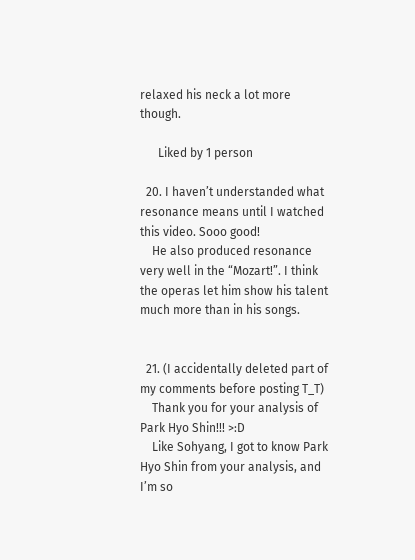relaxed his neck a lot more though.

      Liked by 1 person

  20. I haven’t understanded what resonance means until I watched this video. Sooo good!
    He also produced resonance very well in the “Mozart!”. I think the operas let him show his talent much more than in his songs.


  21. (I accidentally deleted part of my comments before posting T_T)
    Thank you for your analysis of Park Hyo Shin!!! >:D
    Like Sohyang, I got to know Park Hyo Shin from your analysis, and I’m so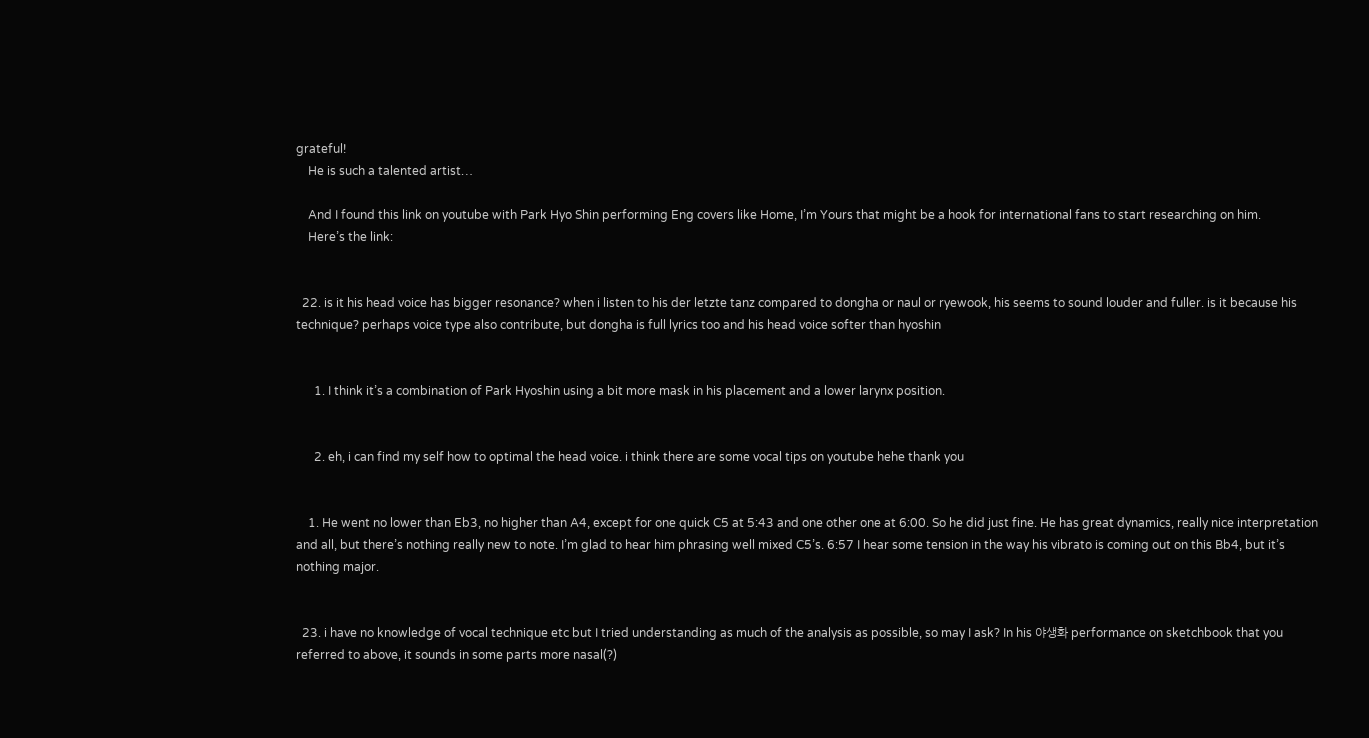grateful!
    He is such a talented artist…

    And I found this link on youtube with Park Hyo Shin performing Eng covers like Home, I’m Yours that might be a hook for international fans to start researching on him.
    Here’s the link:


  22. is it his head voice has bigger resonance? when i listen to his der letzte tanz compared to dongha or naul or ryewook, his seems to sound louder and fuller. is it because his technique? perhaps voice type also contribute, but dongha is full lyrics too and his head voice softer than hyoshin


      1. I think it’s a combination of Park Hyoshin using a bit more mask in his placement and a lower larynx position.


      2. eh, i can find my self how to optimal the head voice. i think there are some vocal tips on youtube hehe thank you


    1. He went no lower than Eb3, no higher than A4, except for one quick C5 at 5:43 and one other one at 6:00. So he did just fine. He has great dynamics, really nice interpretation and all, but there’s nothing really new to note. I’m glad to hear him phrasing well mixed C5’s. 6:57 I hear some tension in the way his vibrato is coming out on this Bb4, but it’s nothing major.


  23. i have no knowledge of vocal technique etc but I tried understanding as much of the analysis as possible, so may I ask? In his 야생화 performance on sketchbook that you referred to above, it sounds in some parts more nasal(?)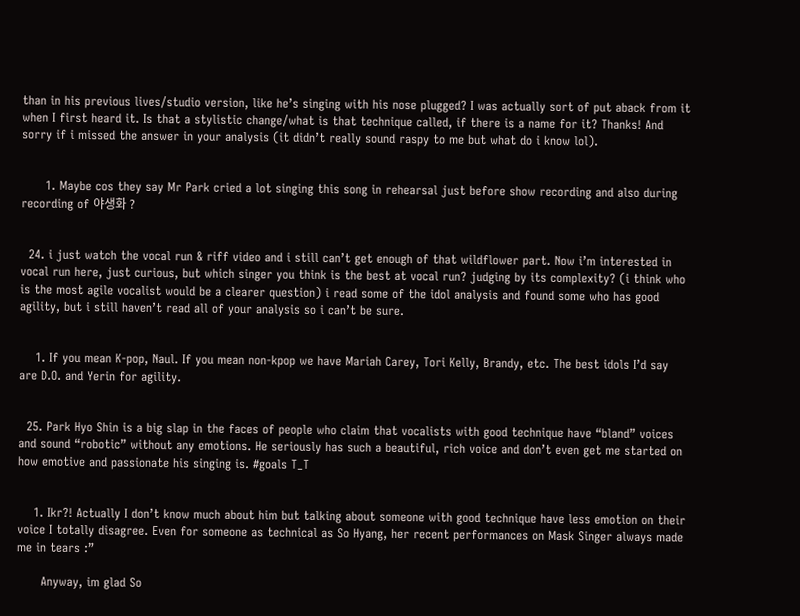than in his previous lives/studio version, like he’s singing with his nose plugged? I was actually sort of put aback from it when I first heard it. Is that a stylistic change/what is that technique called, if there is a name for it? Thanks! And sorry if i missed the answer in your analysis (it didn’t really sound raspy to me but what do i know lol).


      1. Maybe cos they say Mr Park cried a lot singing this song in rehearsal just before show recording and also during recording of 야생화 ?


  24. i just watch the vocal run & riff video and i still can’t get enough of that wildflower part. Now i’m interested in vocal run here, just curious, but which singer you think is the best at vocal run? judging by its complexity? (i think who is the most agile vocalist would be a clearer question) i read some of the idol analysis and found some who has good agility, but i still haven’t read all of your analysis so i can’t be sure.


    1. If you mean K-pop, Naul. If you mean non-kpop we have Mariah Carey, Tori Kelly, Brandy, etc. The best idols I’d say are D.O. and Yerin for agility.


  25. Park Hyo Shin is a big slap in the faces of people who claim that vocalists with good technique have “bland” voices and sound “robotic” without any emotions. He seriously has such a beautiful, rich voice and don’t even get me started on how emotive and passionate his singing is. #goals T_T


    1. Ikr?! Actually I don’t know much about him but talking about someone with good technique have less emotion on their voice I totally disagree. Even for someone as technical as So Hyang, her recent performances on Mask Singer always made me in tears :”

      Anyway, im glad So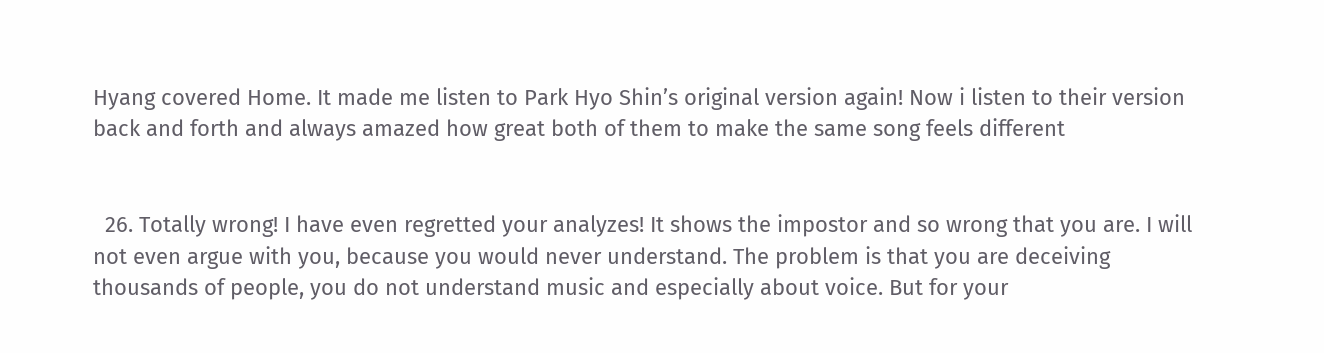Hyang covered Home. It made me listen to Park Hyo Shin’s original version again! Now i listen to their version back and forth and always amazed how great both of them to make the same song feels different


  26. Totally wrong! I have even regretted your analyzes! It shows the impostor and so wrong that you are. I will not even argue with you, because you would never understand. The problem is that you are deceiving thousands of people, you do not understand music and especially about voice. But for your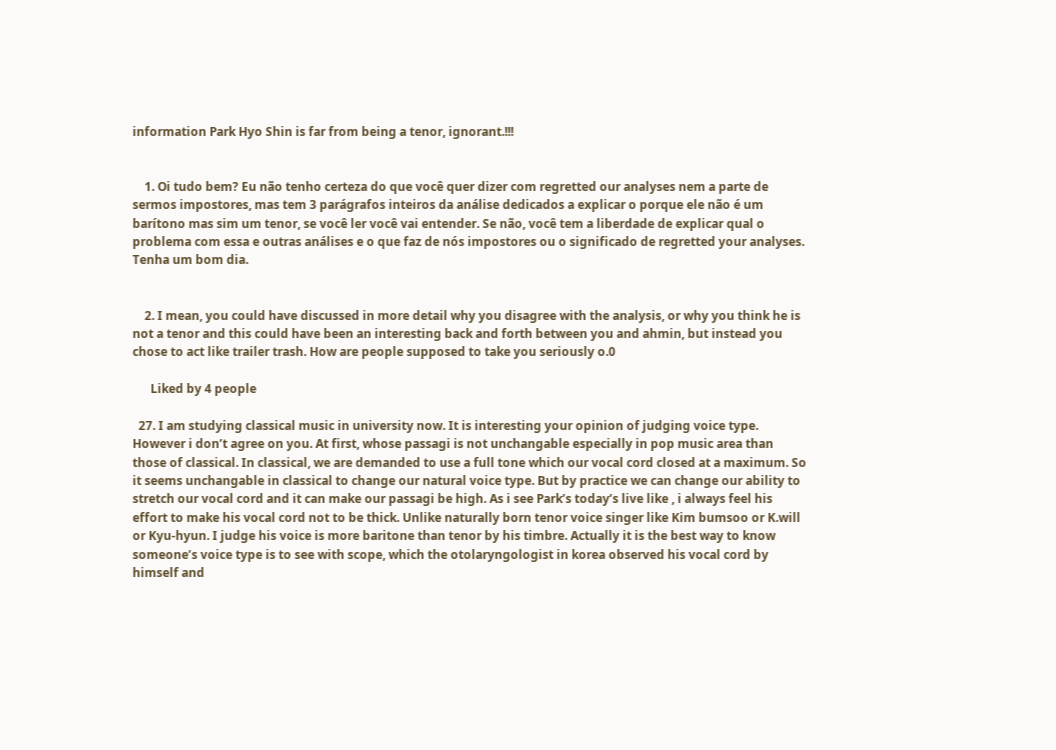information Park Hyo Shin is far from being a tenor, ignorant.!!!


    1. Oi tudo bem? Eu não tenho certeza do que você quer dizer com regretted our analyses nem a parte de sermos impostores, mas tem 3 parágrafos inteiros da análise dedicados a explicar o porque ele não é um barítono mas sim um tenor, se você ler você vai entender. Se não, você tem a liberdade de explicar qual o problema com essa e outras análises e o que faz de nós impostores ou o significado de regretted your analyses. Tenha um bom dia.


    2. I mean, you could have discussed in more detail why you disagree with the analysis, or why you think he is not a tenor and this could have been an interesting back and forth between you and ahmin, but instead you chose to act like trailer trash. How are people supposed to take you seriously o.0

      Liked by 4 people

  27. I am studying classical music in university now. It is interesting your opinion of judging voice type. However i don’t agree on you. At first, whose passagi is not unchangable especially in pop music area than those of classical. In classical, we are demanded to use a full tone which our vocal cord closed at a maximum. So it seems unchangable in classical to change our natural voice type. But by practice we can change our ability to stretch our vocal cord and it can make our passagi be high. As i see Park’s today’s live like , i always feel his effort to make his vocal cord not to be thick. Unlike naturally born tenor voice singer like Kim bumsoo or K.will or Kyu-hyun. I judge his voice is more baritone than tenor by his timbre. Actually it is the best way to know someone’s voice type is to see with scope, which the otolaryngologist in korea observed his vocal cord by himself and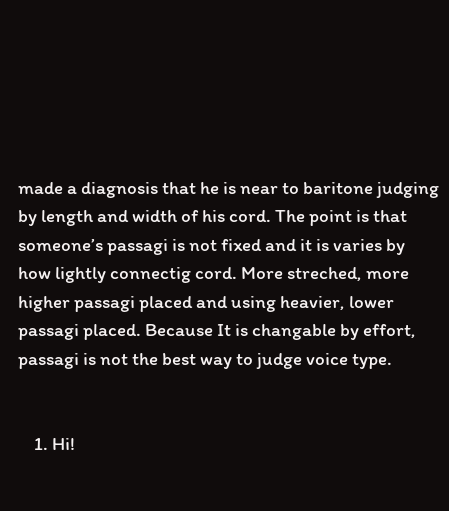made a diagnosis that he is near to baritone judging by length and width of his cord. The point is that someone’s passagi is not fixed and it is varies by how lightly connectig cord. More streched, more higher passagi placed and using heavier, lower passagi placed. Because It is changable by effort, passagi is not the best way to judge voice type.


    1. Hi!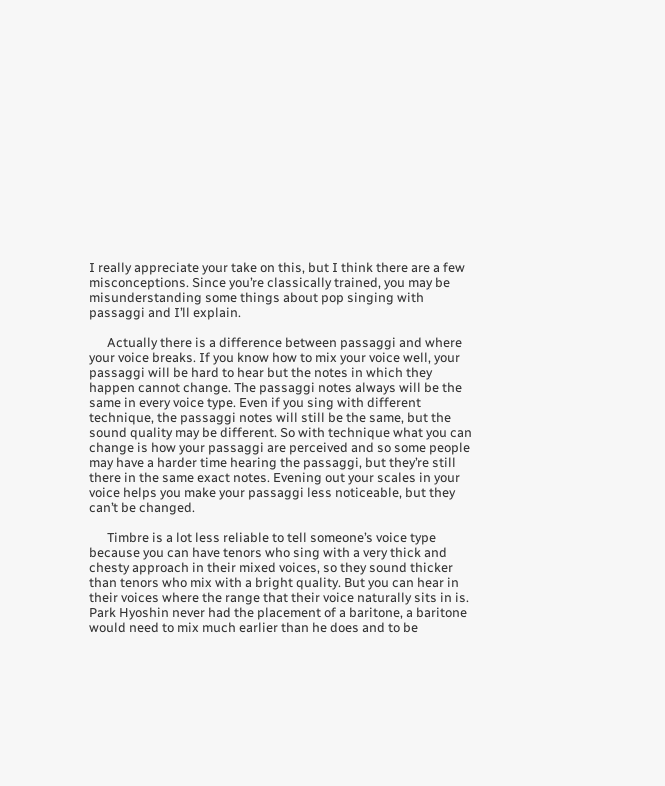I really appreciate your take on this, but I think there are a few misconceptions. Since you’re classically trained, you may be misunderstanding some things about pop singing with passaggi and I’ll explain.

      Actually there is a difference between passaggi and where your voice breaks. If you know how to mix your voice well, your passaggi will be hard to hear but the notes in which they happen cannot change. The passaggi notes always will be the same in every voice type. Even if you sing with different technique, the passaggi notes will still be the same, but the sound quality may be different. So with technique what you can change is how your passaggi are perceived and so some people may have a harder time hearing the passaggi, but they’re still there in the same exact notes. Evening out your scales in your voice helps you make your passaggi less noticeable, but they can’t be changed.

      Timbre is a lot less reliable to tell someone’s voice type because you can have tenors who sing with a very thick and chesty approach in their mixed voices, so they sound thicker than tenors who mix with a bright quality. But you can hear in their voices where the range that their voice naturally sits in is. Park Hyoshin never had the placement of a baritone, a baritone would need to mix much earlier than he does and to be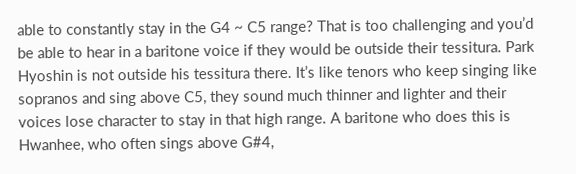able to constantly stay in the G4 ~ C5 range? That is too challenging and you’d be able to hear in a baritone voice if they would be outside their tessitura. Park Hyoshin is not outside his tessitura there. It’s like tenors who keep singing like sopranos and sing above C5, they sound much thinner and lighter and their voices lose character to stay in that high range. A baritone who does this is Hwanhee, who often sings above G#4,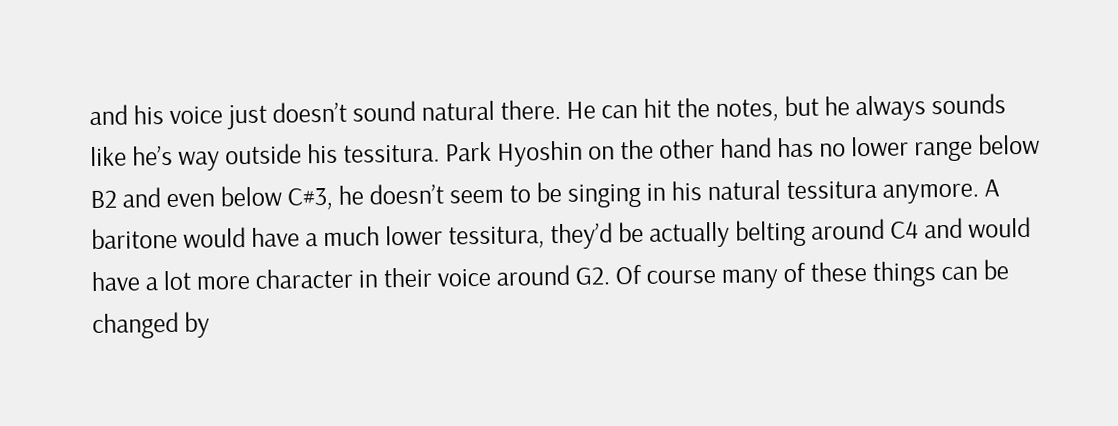and his voice just doesn’t sound natural there. He can hit the notes, but he always sounds like he’s way outside his tessitura. Park Hyoshin on the other hand has no lower range below B2 and even below C#3, he doesn’t seem to be singing in his natural tessitura anymore. A baritone would have a much lower tessitura, they’d be actually belting around C4 and would have a lot more character in their voice around G2. Of course many of these things can be changed by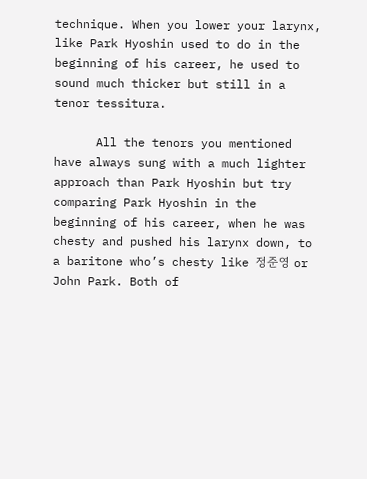technique. When you lower your larynx, like Park Hyoshin used to do in the beginning of his career, he used to sound much thicker but still in a tenor tessitura.

      All the tenors you mentioned have always sung with a much lighter approach than Park Hyoshin but try comparing Park Hyoshin in the beginning of his career, when he was chesty and pushed his larynx down, to a baritone who’s chesty like 정준영 or John Park. Both of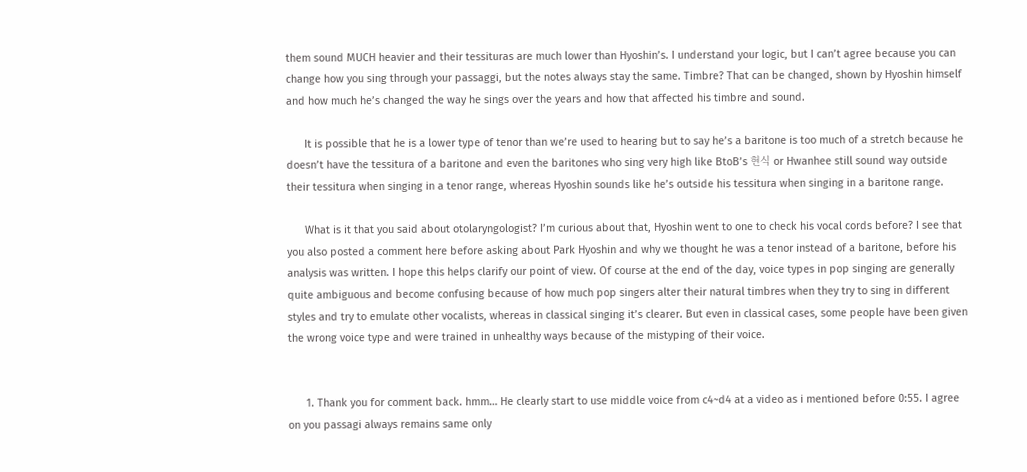them sound MUCH heavier and their tessituras are much lower than Hyoshin’s. I understand your logic, but I can’t agree because you can change how you sing through your passaggi, but the notes always stay the same. Timbre? That can be changed, shown by Hyoshin himself and how much he’s changed the way he sings over the years and how that affected his timbre and sound.

      It is possible that he is a lower type of tenor than we’re used to hearing but to say he’s a baritone is too much of a stretch because he doesn’t have the tessitura of a baritone and even the baritones who sing very high like BtoB’s 현식 or Hwanhee still sound way outside their tessitura when singing in a tenor range, whereas Hyoshin sounds like he’s outside his tessitura when singing in a baritone range.

      What is it that you said about otolaryngologist? I’m curious about that, Hyoshin went to one to check his vocal cords before? I see that you also posted a comment here before asking about Park Hyoshin and why we thought he was a tenor instead of a baritone, before his analysis was written. I hope this helps clarify our point of view. Of course at the end of the day, voice types in pop singing are generally quite ambiguous and become confusing because of how much pop singers alter their natural timbres when they try to sing in different styles and try to emulate other vocalists, whereas in classical singing it’s clearer. But even in classical cases, some people have been given the wrong voice type and were trained in unhealthy ways because of the mistyping of their voice.


      1. Thank you for comment back. hmm… He clearly start to use middle voice from c4~d4 at a video as i mentioned before 0:55. I agree on you passagi always remains same only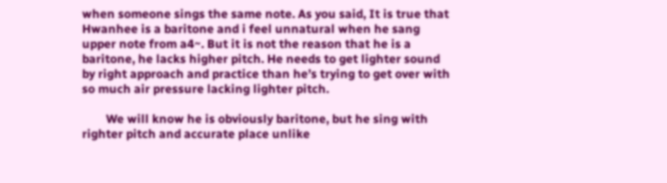when someone sings the same note. As you said, It is true that Hwanhee is a baritone and i feel unnatural when he sang upper note from a4~. But it is not the reason that he is a baritone, he lacks higher pitch. He needs to get lighter sound by right approach and practice than he’s trying to get over with so much air pressure lacking lighter pitch.

        We will know he is obviously baritone, but he sing with righter pitch and accurate place unlike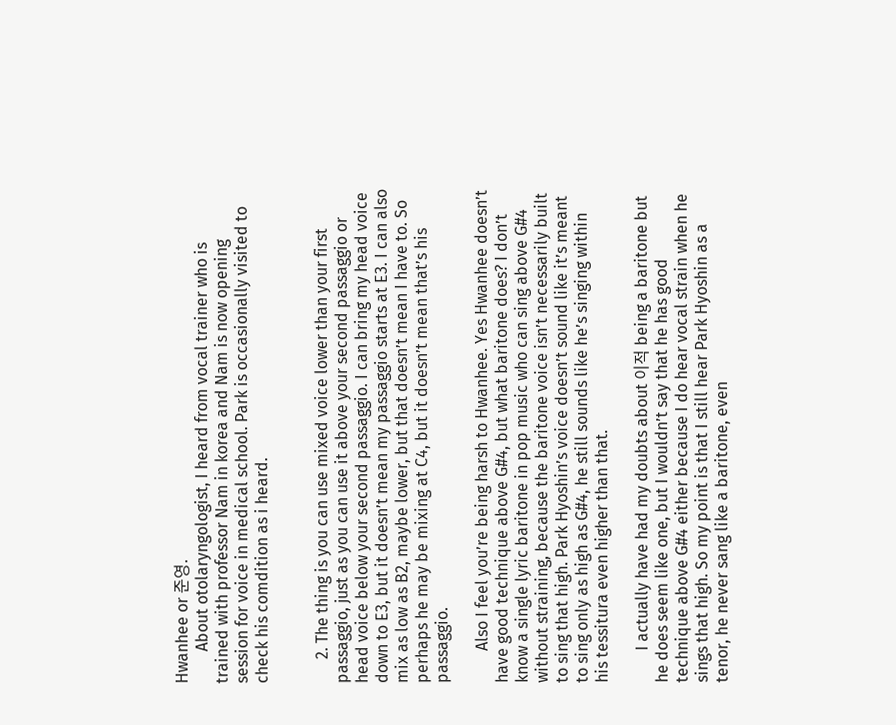Hwanhee or 준영.
        About otolaryngologist, I heard from vocal trainer who is trained with professor Nam in korea and Nam is now opening session for voice in medical school. Park is occasionally visited to check his comdition as i heard.


      2. The thing is you can use mixed voice lower than your first passaggio, just as you can use it above your second passaggio or head voice below your second passaggio. I can bring my head voice down to E3, but it doesn’t mean my passaggio starts at E3. I can also mix as low as B2, maybe lower, but that doesn’t mean I have to. So perhaps he may be mixing at C4, but it doesn’t mean that’s his passaggio.

        Also I feel you’re being harsh to Hwanhee. Yes Hwanhee doesn’t have good technique above G#4, but what baritone does? I don’t know a single lyric baritone in pop music who can sing above G#4 without straining, because the baritone voice isn’t necessarily built to sing that high. Park Hyoshin’s voice doesn’t sound like it’s meant to sing only as high as G#4, he still sounds like he’s singing within his tessitura even higher than that.

        I actually have had my doubts about 이적 being a baritone but he does seem like one, but I wouldn’t say that he has good technique above G#4 either because I do hear vocal strain when he sings that high. So my point is that I still hear Park Hyoshin as a tenor, he never sang like a baritone, even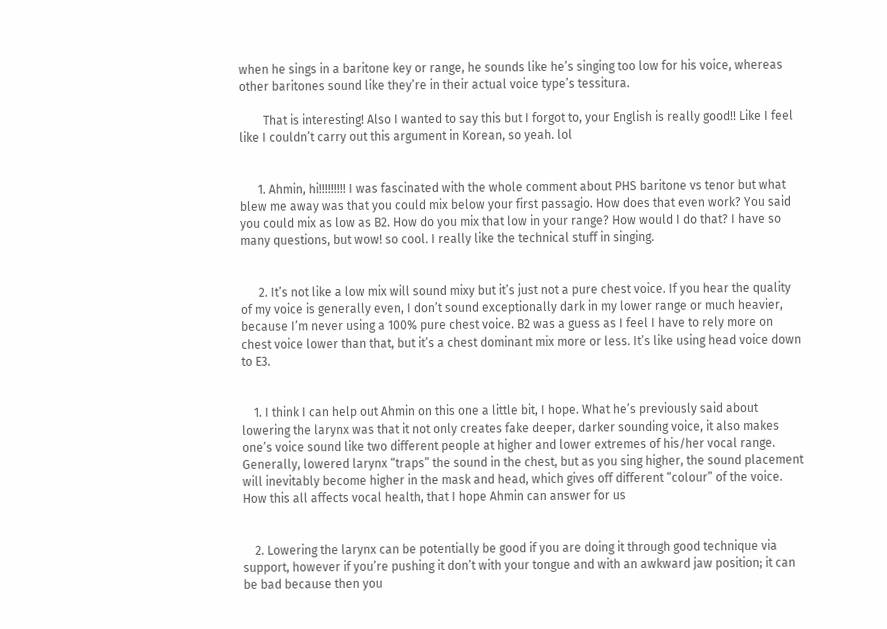when he sings in a baritone key or range, he sounds like he’s singing too low for his voice, whereas other baritones sound like they’re in their actual voice type’s tessitura.

        That is interesting! Also I wanted to say this but I forgot to, your English is really good!! Like I feel like I couldn’t carry out this argument in Korean, so yeah. lol


      1. Ahmin, hi!!!!!!!!! I was fascinated with the whole comment about PHS baritone vs tenor but what blew me away was that you could mix below your first passagio. How does that even work? You said you could mix as low as B2. How do you mix that low in your range? How would I do that? I have so many questions, but wow! so cool. I really like the technical stuff in singing.


      2. It’s not like a low mix will sound mixy but it’s just not a pure chest voice. If you hear the quality of my voice is generally even, I don’t sound exceptionally dark in my lower range or much heavier, because I’m never using a 100% pure chest voice. B2 was a guess as I feel I have to rely more on chest voice lower than that, but it’s a chest dominant mix more or less. It’s like using head voice down to E3.


    1. I think I can help out Ahmin on this one a little bit, I hope. What he’s previously said about lowering the larynx was that it not only creates fake deeper, darker sounding voice, it also makes one’s voice sound like two different people at higher and lower extremes of his/her vocal range. Generally, lowered larynx “traps” the sound in the chest, but as you sing higher, the sound placement will inevitably become higher in the mask and head, which gives off different “colour” of the voice. How this all affects vocal health, that I hope Ahmin can answer for us


    2. Lowering the larynx can be potentially be good if you are doing it through good technique via support, however if you’re pushing it don’t with your tongue and with an awkward jaw position; it can be bad because then you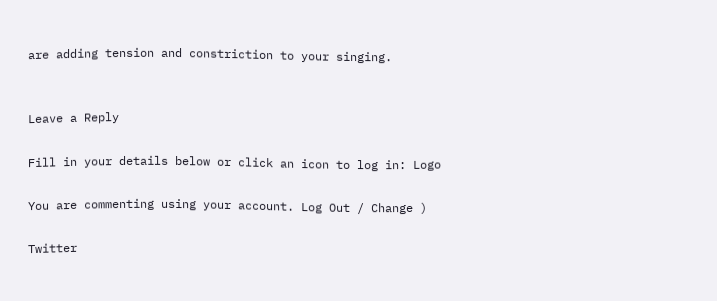are adding tension and constriction to your singing.


Leave a Reply

Fill in your details below or click an icon to log in: Logo

You are commenting using your account. Log Out / Change )

Twitter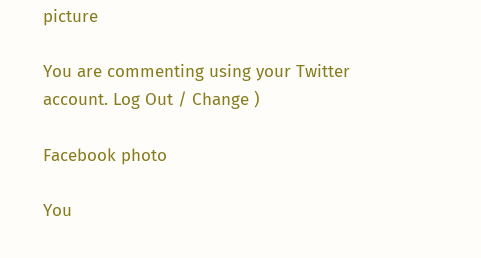picture

You are commenting using your Twitter account. Log Out / Change )

Facebook photo

You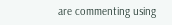are commenting using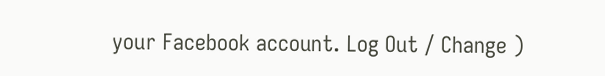your Facebook account. Log Out / Change )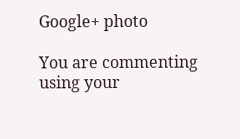Google+ photo

You are commenting using your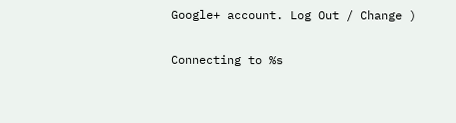Google+ account. Log Out / Change )

Connecting to %s